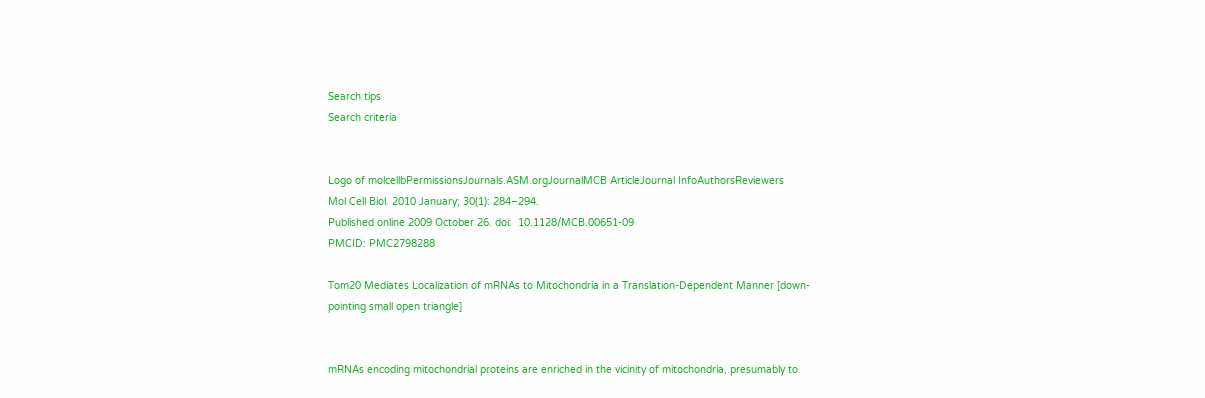Search tips
Search criteria


Logo of molcellbPermissionsJournals.ASM.orgJournalMCB ArticleJournal InfoAuthorsReviewers
Mol Cell Biol. 2010 January; 30(1): 284–294.
Published online 2009 October 26. doi:  10.1128/MCB.00651-09
PMCID: PMC2798288

Tom20 Mediates Localization of mRNAs to Mitochondria in a Translation-Dependent Manner [down-pointing small open triangle]


mRNAs encoding mitochondrial proteins are enriched in the vicinity of mitochondria, presumably to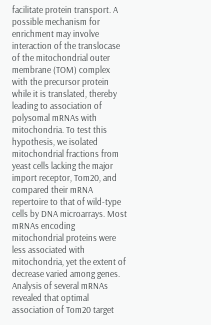facilitate protein transport. A possible mechanism for enrichment may involve interaction of the translocase of the mitochondrial outer membrane (TOM) complex with the precursor protein while it is translated, thereby leading to association of polysomal mRNAs with mitochondria. To test this hypothesis, we isolated mitochondrial fractions from yeast cells lacking the major import receptor, Tom20, and compared their mRNA repertoire to that of wild-type cells by DNA microarrays. Most mRNAs encoding mitochondrial proteins were less associated with mitochondria, yet the extent of decrease varied among genes. Analysis of several mRNAs revealed that optimal association of Tom20 target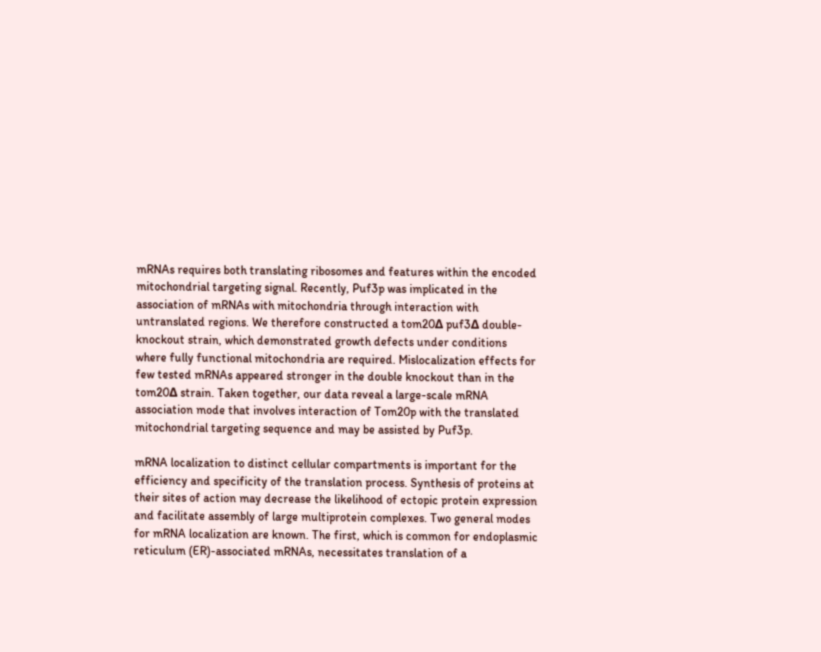mRNAs requires both translating ribosomes and features within the encoded mitochondrial targeting signal. Recently, Puf3p was implicated in the association of mRNAs with mitochondria through interaction with untranslated regions. We therefore constructed a tom20Δ puf3Δ double-knockout strain, which demonstrated growth defects under conditions where fully functional mitochondria are required. Mislocalization effects for few tested mRNAs appeared stronger in the double knockout than in the tom20Δ strain. Taken together, our data reveal a large-scale mRNA association mode that involves interaction of Tom20p with the translated mitochondrial targeting sequence and may be assisted by Puf3p.

mRNA localization to distinct cellular compartments is important for the efficiency and specificity of the translation process. Synthesis of proteins at their sites of action may decrease the likelihood of ectopic protein expression and facilitate assembly of large multiprotein complexes. Two general modes for mRNA localization are known. The first, which is common for endoplasmic reticulum (ER)-associated mRNAs, necessitates translation of a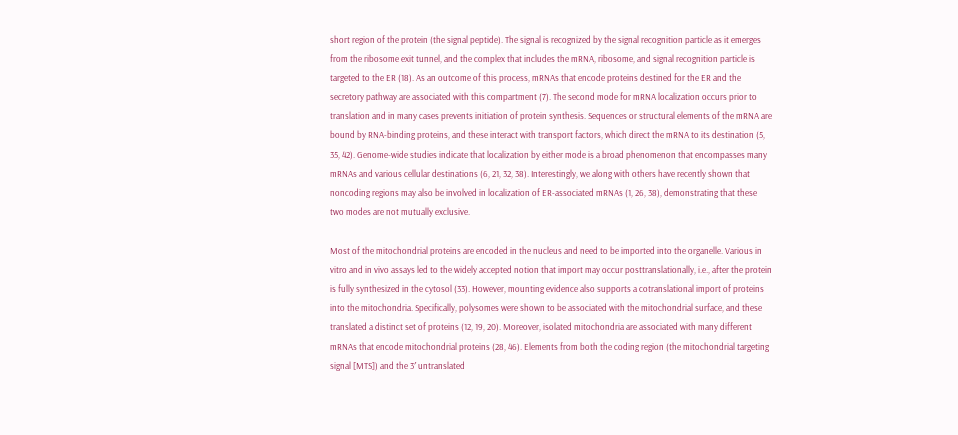short region of the protein (the signal peptide). The signal is recognized by the signal recognition particle as it emerges from the ribosome exit tunnel, and the complex that includes the mRNA, ribosome, and signal recognition particle is targeted to the ER (18). As an outcome of this process, mRNAs that encode proteins destined for the ER and the secretory pathway are associated with this compartment (7). The second mode for mRNA localization occurs prior to translation and in many cases prevents initiation of protein synthesis. Sequences or structural elements of the mRNA are bound by RNA-binding proteins, and these interact with transport factors, which direct the mRNA to its destination (5, 35, 42). Genome-wide studies indicate that localization by either mode is a broad phenomenon that encompasses many mRNAs and various cellular destinations (6, 21, 32, 38). Interestingly, we along with others have recently shown that noncoding regions may also be involved in localization of ER-associated mRNAs (1, 26, 38), demonstrating that these two modes are not mutually exclusive.

Most of the mitochondrial proteins are encoded in the nucleus and need to be imported into the organelle. Various in vitro and in vivo assays led to the widely accepted notion that import may occur posttranslationally, i.e., after the protein is fully synthesized in the cytosol (33). However, mounting evidence also supports a cotranslational import of proteins into the mitochondria. Specifically, polysomes were shown to be associated with the mitochondrial surface, and these translated a distinct set of proteins (12, 19, 20). Moreover, isolated mitochondria are associated with many different mRNAs that encode mitochondrial proteins (28, 46). Elements from both the coding region (the mitochondrial targeting signal [MTS]) and the 3′ untranslated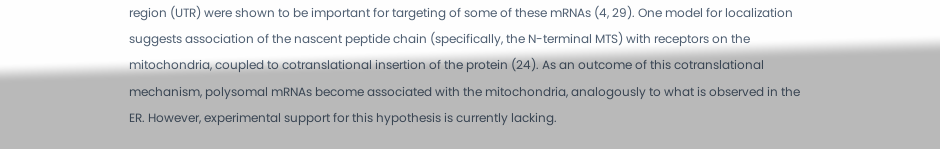region (UTR) were shown to be important for targeting of some of these mRNAs (4, 29). One model for localization suggests association of the nascent peptide chain (specifically, the N-terminal MTS) with receptors on the mitochondria, coupled to cotranslational insertion of the protein (24). As an outcome of this cotranslational mechanism, polysomal mRNAs become associated with the mitochondria, analogously to what is observed in the ER. However, experimental support for this hypothesis is currently lacking.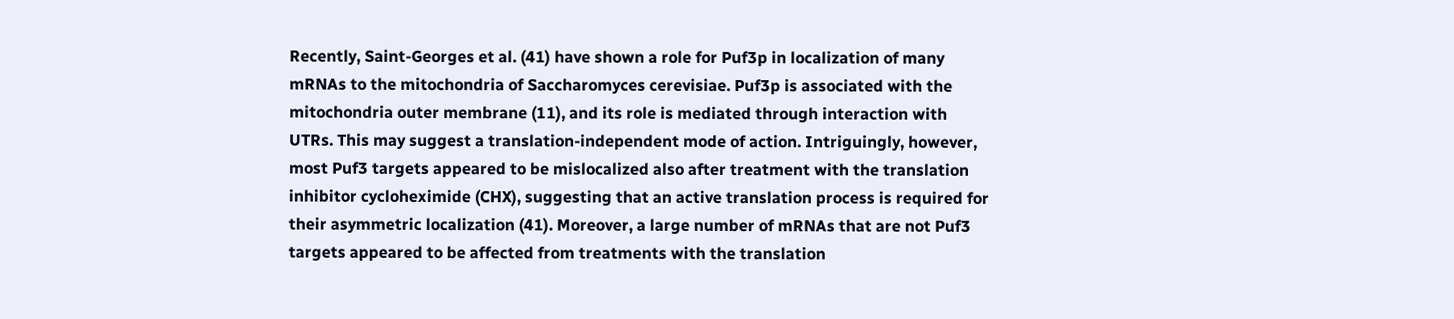Recently, Saint-Georges et al. (41) have shown a role for Puf3p in localization of many mRNAs to the mitochondria of Saccharomyces cerevisiae. Puf3p is associated with the mitochondria outer membrane (11), and its role is mediated through interaction with UTRs. This may suggest a translation-independent mode of action. Intriguingly, however, most Puf3 targets appeared to be mislocalized also after treatment with the translation inhibitor cycloheximide (CHX), suggesting that an active translation process is required for their asymmetric localization (41). Moreover, a large number of mRNAs that are not Puf3 targets appeared to be affected from treatments with the translation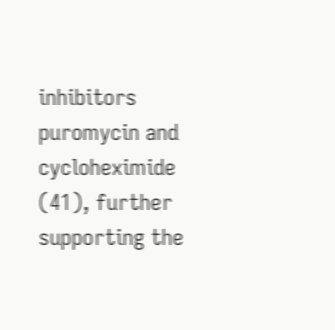inhibitors puromycin and cycloheximide (41), further supporting the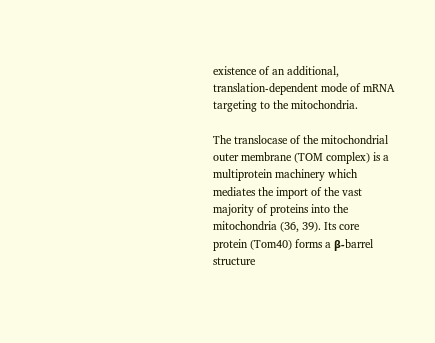existence of an additional, translation-dependent mode of mRNA targeting to the mitochondria.

The translocase of the mitochondrial outer membrane (TOM complex) is a multiprotein machinery which mediates the import of the vast majority of proteins into the mitochondria (36, 39). Its core protein (Tom40) forms a β-barrel structure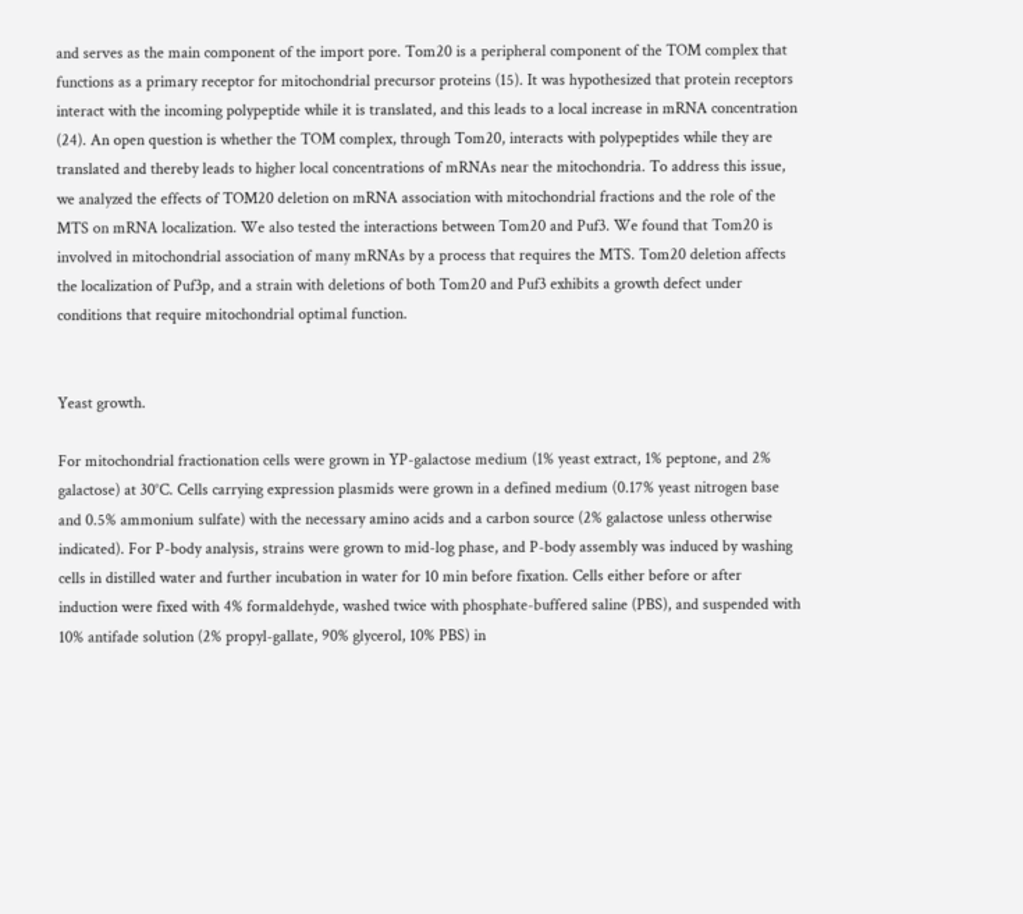and serves as the main component of the import pore. Tom20 is a peripheral component of the TOM complex that functions as a primary receptor for mitochondrial precursor proteins (15). It was hypothesized that protein receptors interact with the incoming polypeptide while it is translated, and this leads to a local increase in mRNA concentration (24). An open question is whether the TOM complex, through Tom20, interacts with polypeptides while they are translated and thereby leads to higher local concentrations of mRNAs near the mitochondria. To address this issue, we analyzed the effects of TOM20 deletion on mRNA association with mitochondrial fractions and the role of the MTS on mRNA localization. We also tested the interactions between Tom20 and Puf3. We found that Tom20 is involved in mitochondrial association of many mRNAs by a process that requires the MTS. Tom20 deletion affects the localization of Puf3p, and a strain with deletions of both Tom20 and Puf3 exhibits a growth defect under conditions that require mitochondrial optimal function.


Yeast growth.

For mitochondrial fractionation cells were grown in YP-galactose medium (1% yeast extract, 1% peptone, and 2% galactose) at 30°C. Cells carrying expression plasmids were grown in a defined medium (0.17% yeast nitrogen base and 0.5% ammonium sulfate) with the necessary amino acids and a carbon source (2% galactose unless otherwise indicated). For P-body analysis, strains were grown to mid-log phase, and P-body assembly was induced by washing cells in distilled water and further incubation in water for 10 min before fixation. Cells either before or after induction were fixed with 4% formaldehyde, washed twice with phosphate-buffered saline (PBS), and suspended with 10% antifade solution (2% propyl-gallate, 90% glycerol, 10% PBS) in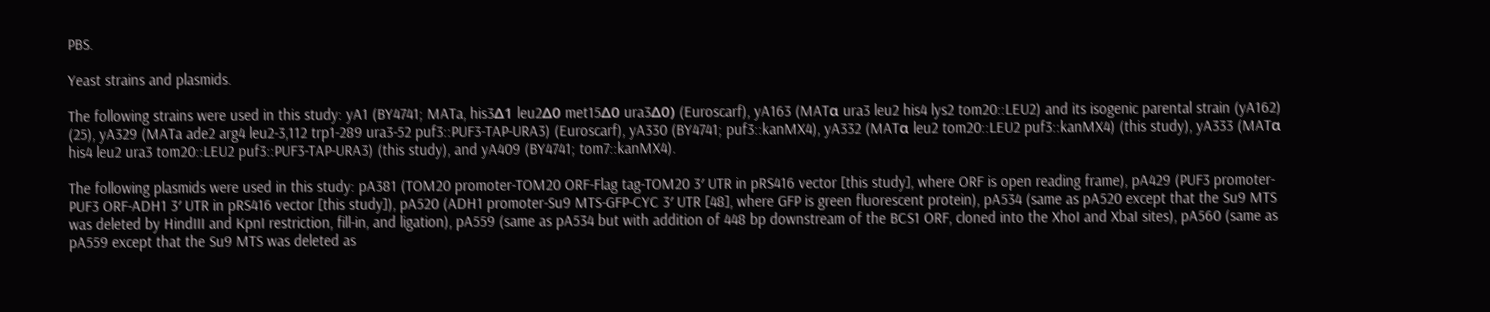PBS.

Yeast strains and plasmids.

The following strains were used in this study: yA1 (BY4741; MATa, his3Δ1 leu2Δ0 met15Δ0 ura3Δ0) (Euroscarf), yA163 (MATα ura3 leu2 his4 lys2 tom20::LEU2) and its isogenic parental strain (yA162) (25), yA329 (MATa ade2 arg4 leu2-3,112 trp1-289 ura3-52 puf3::PUF3-TAP-URA3) (Euroscarf), yA330 (BY4741; puf3::kanMX4), yA332 (MATα leu2 tom20::LEU2 puf3::kanMX4) (this study), yA333 (MATα his4 leu2 ura3 tom20::LEU2 puf3::PUF3-TAP-URA3) (this study), and yA409 (BY4741; tom7::kanMX4).

The following plasmids were used in this study: pA381 (TOM20 promoter-TOM20 ORF-Flag tag-TOM20 3′ UTR in pRS416 vector [this study], where ORF is open reading frame), pA429 (PUF3 promoter-PUF3 ORF-ADH1 3′ UTR in pRS416 vector [this study]), pA520 (ADH1 promoter-Su9 MTS-GFP-CYC 3′ UTR [48], where GFP is green fluorescent protein), pA534 (same as pA520 except that the Su9 MTS was deleted by HindIII and KpnI restriction, fill-in, and ligation), pA559 (same as pA534 but with addition of 448 bp downstream of the BCS1 ORF, cloned into the XhoI and XbaI sites), pA560 (same as pA559 except that the Su9 MTS was deleted as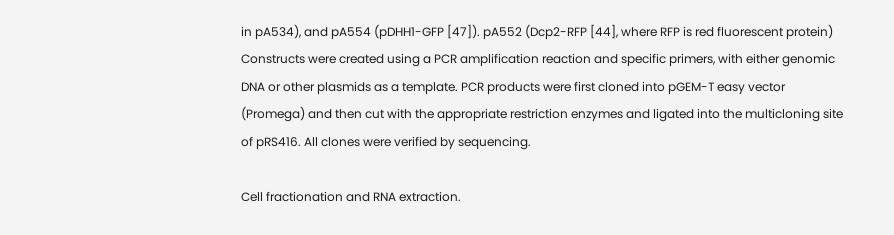in pA534), and pA554 (pDHH1-GFP [47]). pA552 (Dcp2-RFP [44], where RFP is red fluorescent protein) Constructs were created using a PCR amplification reaction and specific primers, with either genomic DNA or other plasmids as a template. PCR products were first cloned into pGEM-T easy vector (Promega) and then cut with the appropriate restriction enzymes and ligated into the multicloning site of pRS416. All clones were verified by sequencing.

Cell fractionation and RNA extraction.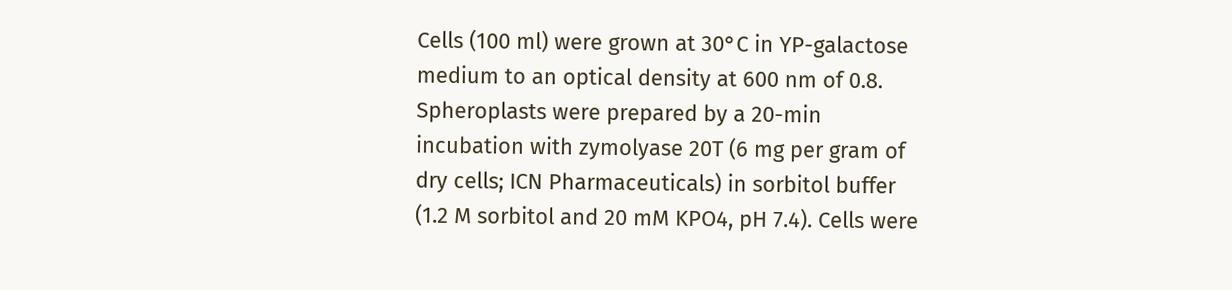Cells (100 ml) were grown at 30°C in YP-galactose medium to an optical density at 600 nm of 0.8. Spheroplasts were prepared by a 20-min incubation with zymolyase 20T (6 mg per gram of dry cells; ICN Pharmaceuticals) in sorbitol buffer (1.2 M sorbitol and 20 mM KPO4, pH 7.4). Cells were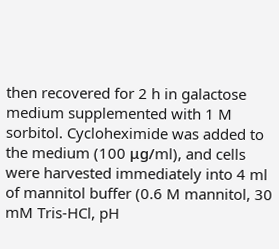then recovered for 2 h in galactose medium supplemented with 1 M sorbitol. Cycloheximide was added to the medium (100 μg/ml), and cells were harvested immediately into 4 ml of mannitol buffer (0.6 M mannitol, 30 mM Tris-HCl, pH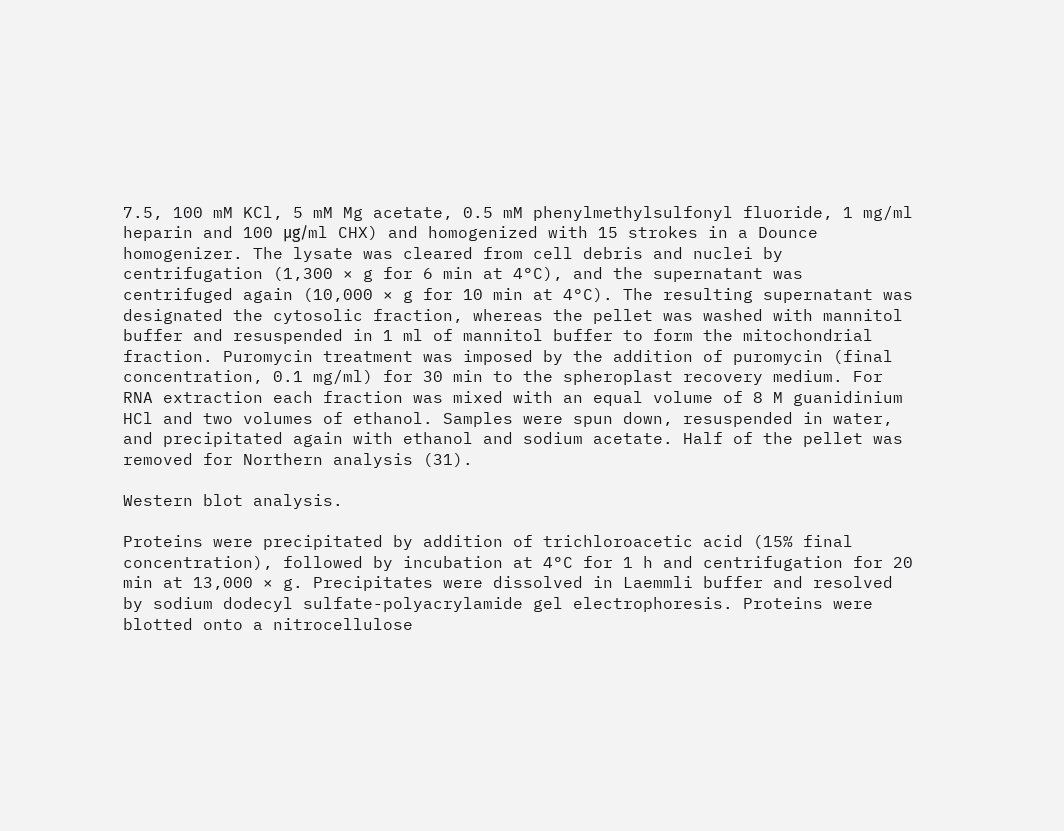7.5, 100 mM KCl, 5 mM Mg acetate, 0.5 mM phenylmethylsulfonyl fluoride, 1 mg/ml heparin and 100 μg/ml CHX) and homogenized with 15 strokes in a Dounce homogenizer. The lysate was cleared from cell debris and nuclei by centrifugation (1,300 × g for 6 min at 4°C), and the supernatant was centrifuged again (10,000 × g for 10 min at 4°C). The resulting supernatant was designated the cytosolic fraction, whereas the pellet was washed with mannitol buffer and resuspended in 1 ml of mannitol buffer to form the mitochondrial fraction. Puromycin treatment was imposed by the addition of puromycin (final concentration, 0.1 mg/ml) for 30 min to the spheroplast recovery medium. For RNA extraction each fraction was mixed with an equal volume of 8 M guanidinium HCl and two volumes of ethanol. Samples were spun down, resuspended in water, and precipitated again with ethanol and sodium acetate. Half of the pellet was removed for Northern analysis (31).

Western blot analysis.

Proteins were precipitated by addition of trichloroacetic acid (15% final concentration), followed by incubation at 4°C for 1 h and centrifugation for 20 min at 13,000 × g. Precipitates were dissolved in Laemmli buffer and resolved by sodium dodecyl sulfate-polyacrylamide gel electrophoresis. Proteins were blotted onto a nitrocellulose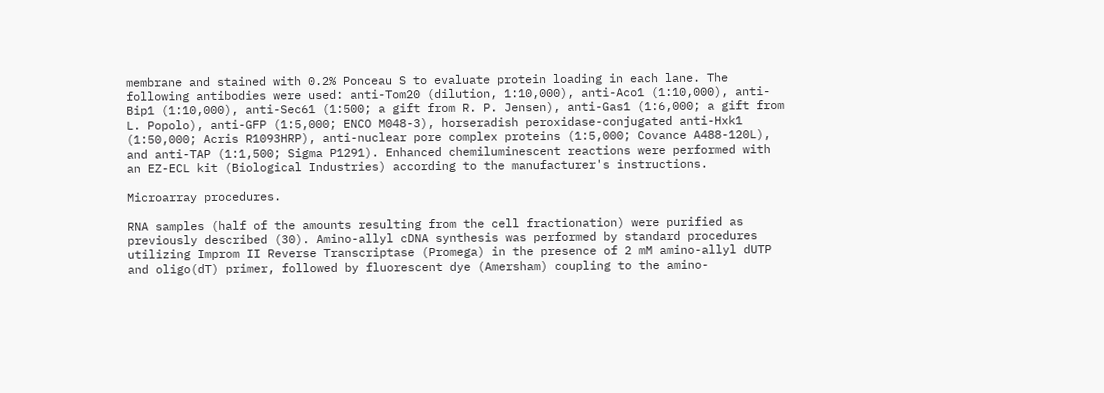membrane and stained with 0.2% Ponceau S to evaluate protein loading in each lane. The following antibodies were used: anti-Tom20 (dilution, 1:10,000), anti-Aco1 (1:10,000), anti-Bip1 (1:10,000), anti-Sec61 (1:500; a gift from R. P. Jensen), anti-Gas1 (1:6,000; a gift from L. Popolo), anti-GFP (1:5,000; ENCO M048-3), horseradish peroxidase-conjugated anti-Hxk1 (1:50,000; Acris R1093HRP), anti-nuclear pore complex proteins (1:5,000; Covance A488-120L), and anti-TAP (1:1,500; Sigma P1291). Enhanced chemiluminescent reactions were performed with an EZ-ECL kit (Biological Industries) according to the manufacturer's instructions.

Microarray procedures.

RNA samples (half of the amounts resulting from the cell fractionation) were purified as previously described (30). Amino-allyl cDNA synthesis was performed by standard procedures utilizing Improm II Reverse Transcriptase (Promega) in the presence of 2 mM amino-allyl dUTP and oligo(dT) primer, followed by fluorescent dye (Amersham) coupling to the amino-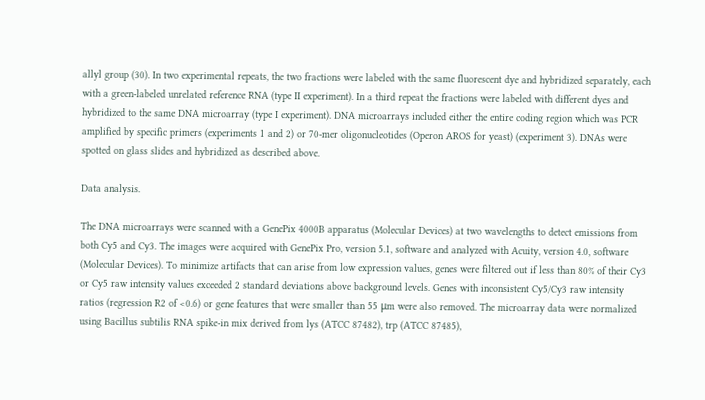allyl group (30). In two experimental repeats, the two fractions were labeled with the same fluorescent dye and hybridized separately, each with a green-labeled unrelated reference RNA (type II experiment). In a third repeat the fractions were labeled with different dyes and hybridized to the same DNA microarray (type I experiment). DNA microarrays included either the entire coding region which was PCR amplified by specific primers (experiments 1 and 2) or 70-mer oligonucleotides (Operon AROS for yeast) (experiment 3). DNAs were spotted on glass slides and hybridized as described above.

Data analysis.

The DNA microarrays were scanned with a GenePix 4000B apparatus (Molecular Devices) at two wavelengths to detect emissions from both Cy5 and Cy3. The images were acquired with GenePix Pro, version 5.1, software and analyzed with Acuity, version 4.0, software (Molecular Devices). To minimize artifacts that can arise from low expression values, genes were filtered out if less than 80% of their Cy3 or Cy5 raw intensity values exceeded 2 standard deviations above background levels. Genes with inconsistent Cy5/Cy3 raw intensity ratios (regression R2 of <0.6) or gene features that were smaller than 55 μm were also removed. The microarray data were normalized using Bacillus subtilis RNA spike-in mix derived from lys (ATCC 87482), trp (ATCC 87485),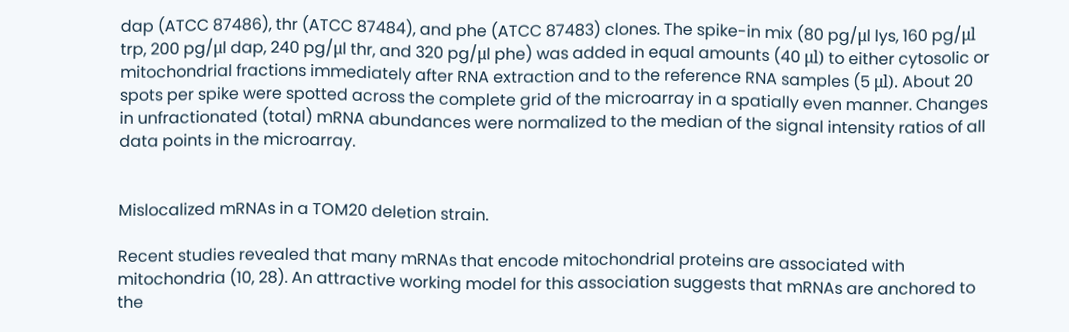dap (ATCC 87486), thr (ATCC 87484), and phe (ATCC 87483) clones. The spike-in mix (80 pg/μl lys, 160 pg/μl trp, 200 pg/μl dap, 240 pg/μl thr, and 320 pg/μl phe) was added in equal amounts (40 μl) to either cytosolic or mitochondrial fractions immediately after RNA extraction and to the reference RNA samples (5 μl). About 20 spots per spike were spotted across the complete grid of the microarray in a spatially even manner. Changes in unfractionated (total) mRNA abundances were normalized to the median of the signal intensity ratios of all data points in the microarray.


Mislocalized mRNAs in a TOM20 deletion strain.

Recent studies revealed that many mRNAs that encode mitochondrial proteins are associated with mitochondria (10, 28). An attractive working model for this association suggests that mRNAs are anchored to the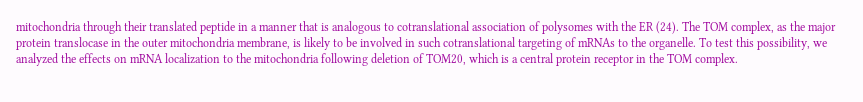mitochondria through their translated peptide in a manner that is analogous to cotranslational association of polysomes with the ER (24). The TOM complex, as the major protein translocase in the outer mitochondria membrane, is likely to be involved in such cotranslational targeting of mRNAs to the organelle. To test this possibility, we analyzed the effects on mRNA localization to the mitochondria following deletion of TOM20, which is a central protein receptor in the TOM complex.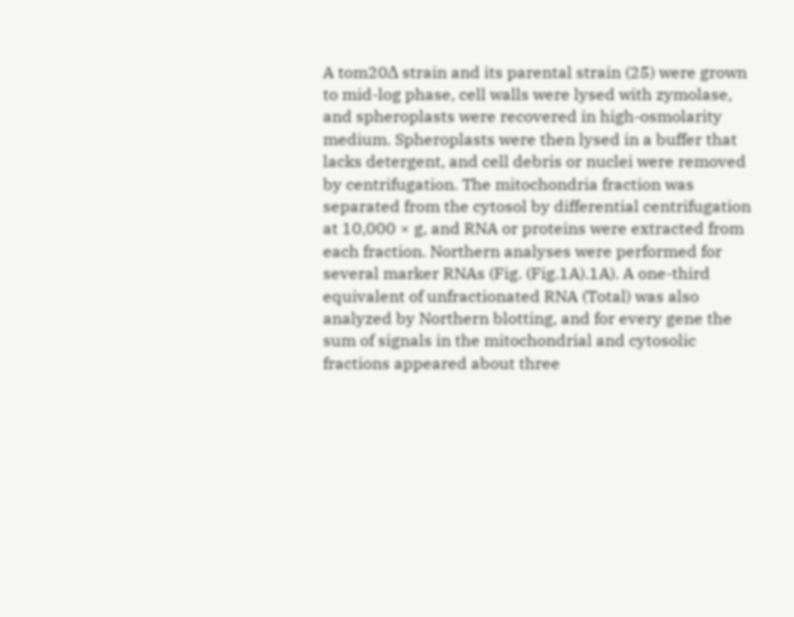A tom20Δ strain and its parental strain (25) were grown to mid-log phase, cell walls were lysed with zymolase, and spheroplasts were recovered in high-osmolarity medium. Spheroplasts were then lysed in a buffer that lacks detergent, and cell debris or nuclei were removed by centrifugation. The mitochondria fraction was separated from the cytosol by differential centrifugation at 10,000 × g, and RNA or proteins were extracted from each fraction. Northern analyses were performed for several marker RNAs (Fig. (Fig.1A).1A). A one-third equivalent of unfractionated RNA (Total) was also analyzed by Northern blotting, and for every gene the sum of signals in the mitochondrial and cytosolic fractions appeared about three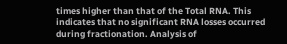times higher than that of the Total RNA. This indicates that no significant RNA losses occurred during fractionation. Analysis of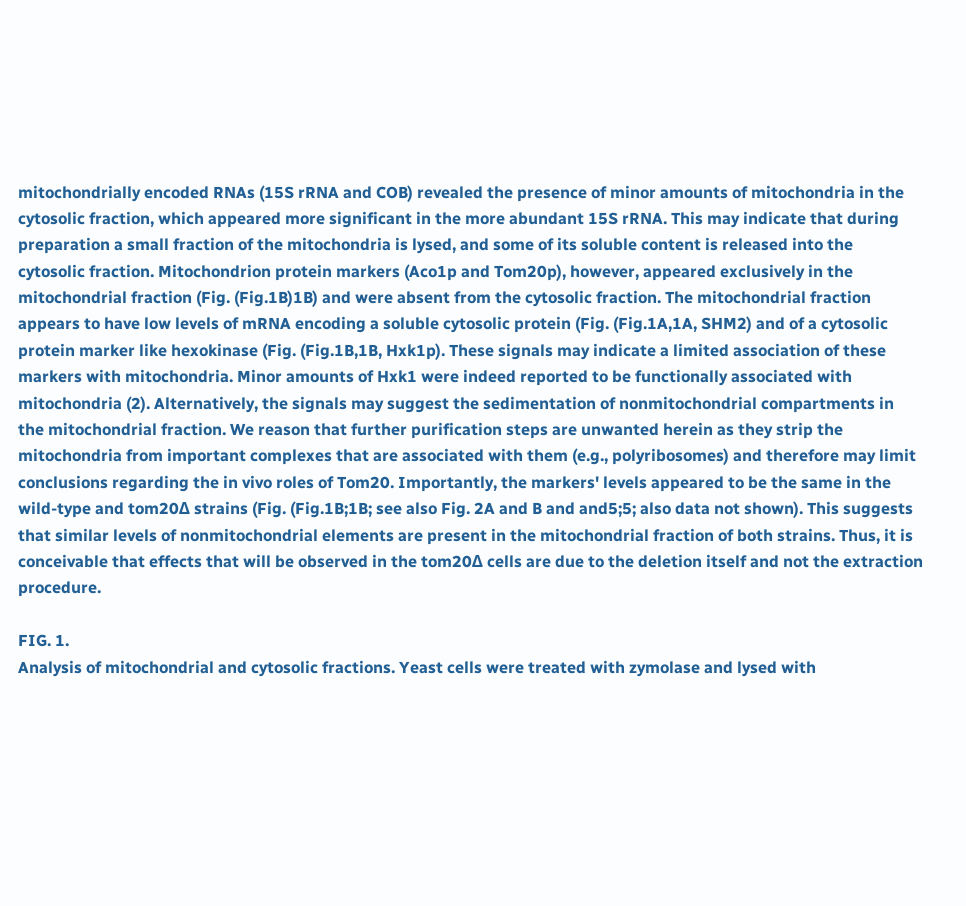mitochondrially encoded RNAs (15S rRNA and COB) revealed the presence of minor amounts of mitochondria in the cytosolic fraction, which appeared more significant in the more abundant 15S rRNA. This may indicate that during preparation a small fraction of the mitochondria is lysed, and some of its soluble content is released into the cytosolic fraction. Mitochondrion protein markers (Aco1p and Tom20p), however, appeared exclusively in the mitochondrial fraction (Fig. (Fig.1B)1B) and were absent from the cytosolic fraction. The mitochondrial fraction appears to have low levels of mRNA encoding a soluble cytosolic protein (Fig. (Fig.1A,1A, SHM2) and of a cytosolic protein marker like hexokinase (Fig. (Fig.1B,1B, Hxk1p). These signals may indicate a limited association of these markers with mitochondria. Minor amounts of Hxk1 were indeed reported to be functionally associated with mitochondria (2). Alternatively, the signals may suggest the sedimentation of nonmitochondrial compartments in the mitochondrial fraction. We reason that further purification steps are unwanted herein as they strip the mitochondria from important complexes that are associated with them (e.g., polyribosomes) and therefore may limit conclusions regarding the in vivo roles of Tom20. Importantly, the markers' levels appeared to be the same in the wild-type and tom20Δ strains (Fig. (Fig.1B;1B; see also Fig. 2A and B and and5;5; also data not shown). This suggests that similar levels of nonmitochondrial elements are present in the mitochondrial fraction of both strains. Thus, it is conceivable that effects that will be observed in the tom20Δ cells are due to the deletion itself and not the extraction procedure.

FIG. 1.
Analysis of mitochondrial and cytosolic fractions. Yeast cells were treated with zymolase and lysed with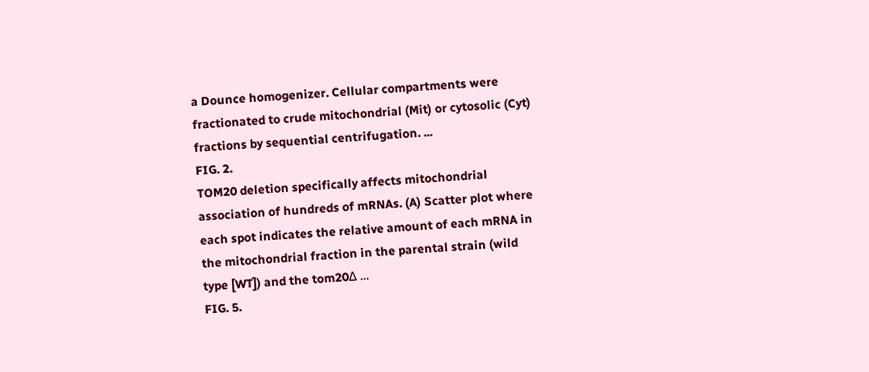a Dounce homogenizer. Cellular compartments were fractionated to crude mitochondrial (Mit) or cytosolic (Cyt) fractions by sequential centrifugation. ...
FIG. 2.
TOM20 deletion specifically affects mitochondrial association of hundreds of mRNAs. (A) Scatter plot where each spot indicates the relative amount of each mRNA in the mitochondrial fraction in the parental strain (wild type [WT]) and the tom20Δ ...
FIG. 5.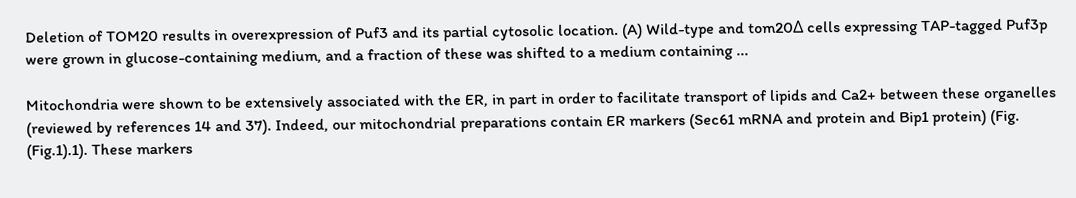Deletion of TOM20 results in overexpression of Puf3 and its partial cytosolic location. (A) Wild-type and tom20Δ cells expressing TAP-tagged Puf3p were grown in glucose-containing medium, and a fraction of these was shifted to a medium containing ...

Mitochondria were shown to be extensively associated with the ER, in part in order to facilitate transport of lipids and Ca2+ between these organelles (reviewed by references 14 and 37). Indeed, our mitochondrial preparations contain ER markers (Sec61 mRNA and protein and Bip1 protein) (Fig. (Fig.1).1). These markers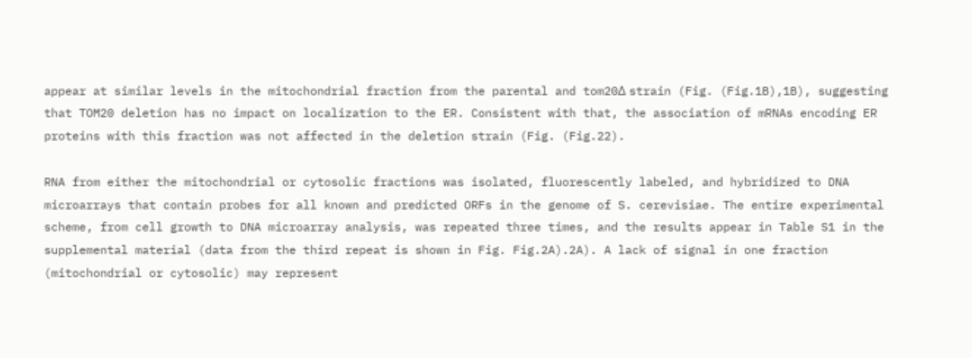appear at similar levels in the mitochondrial fraction from the parental and tom20Δ strain (Fig. (Fig.1B),1B), suggesting that TOM20 deletion has no impact on localization to the ER. Consistent with that, the association of mRNAs encoding ER proteins with this fraction was not affected in the deletion strain (Fig. (Fig.22).

RNA from either the mitochondrial or cytosolic fractions was isolated, fluorescently labeled, and hybridized to DNA microarrays that contain probes for all known and predicted ORFs in the genome of S. cerevisiae. The entire experimental scheme, from cell growth to DNA microarray analysis, was repeated three times, and the results appear in Table S1 in the supplemental material (data from the third repeat is shown in Fig. Fig.2A).2A). A lack of signal in one fraction (mitochondrial or cytosolic) may represent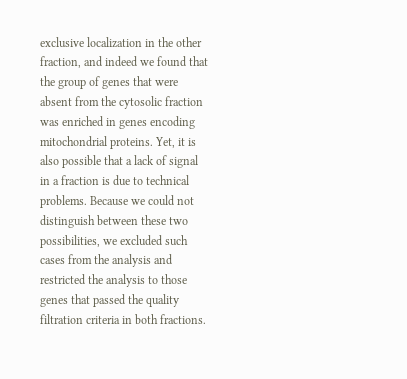exclusive localization in the other fraction, and indeed we found that the group of genes that were absent from the cytosolic fraction was enriched in genes encoding mitochondrial proteins. Yet, it is also possible that a lack of signal in a fraction is due to technical problems. Because we could not distinguish between these two possibilities, we excluded such cases from the analysis and restricted the analysis to those genes that passed the quality filtration criteria in both fractions.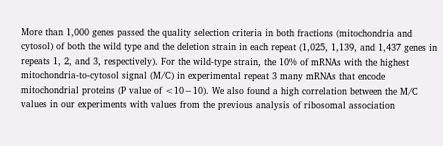More than 1,000 genes passed the quality selection criteria in both fractions (mitochondria and cytosol) of both the wild type and the deletion strain in each repeat (1,025, 1,139, and 1,437 genes in repeats 1, 2, and 3, respectively). For the wild-type strain, the 10% of mRNAs with the highest mitochondria-to-cytosol signal (M/C) in experimental repeat 3 many mRNAs that encode mitochondrial proteins (P value of <10−10). We also found a high correlation between the M/C values in our experiments with values from the previous analysis of ribosomal association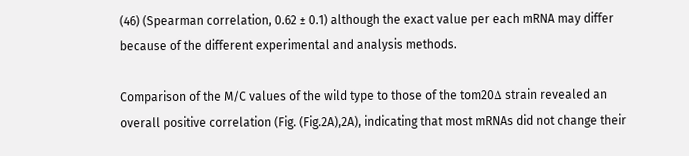(46) (Spearman correlation, 0.62 ± 0.1) although the exact value per each mRNA may differ because of the different experimental and analysis methods.

Comparison of the M/C values of the wild type to those of the tom20Δ strain revealed an overall positive correlation (Fig. (Fig.2A),2A), indicating that most mRNAs did not change their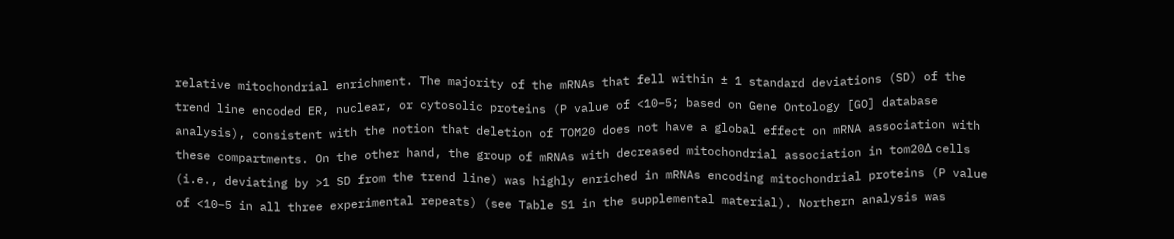relative mitochondrial enrichment. The majority of the mRNAs that fell within ± 1 standard deviations (SD) of the trend line encoded ER, nuclear, or cytosolic proteins (P value of <10−5; based on Gene Ontology [GO] database analysis), consistent with the notion that deletion of TOM20 does not have a global effect on mRNA association with these compartments. On the other hand, the group of mRNAs with decreased mitochondrial association in tom20Δ cells (i.e., deviating by >1 SD from the trend line) was highly enriched in mRNAs encoding mitochondrial proteins (P value of <10−5 in all three experimental repeats) (see Table S1 in the supplemental material). Northern analysis was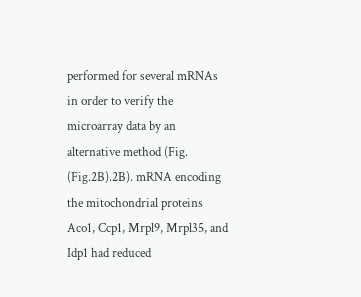performed for several mRNAs in order to verify the microarray data by an alternative method (Fig. (Fig.2B).2B). mRNA encoding the mitochondrial proteins Aco1, Ccp1, Mrpl9, Mrpl35, and Idp1 had reduced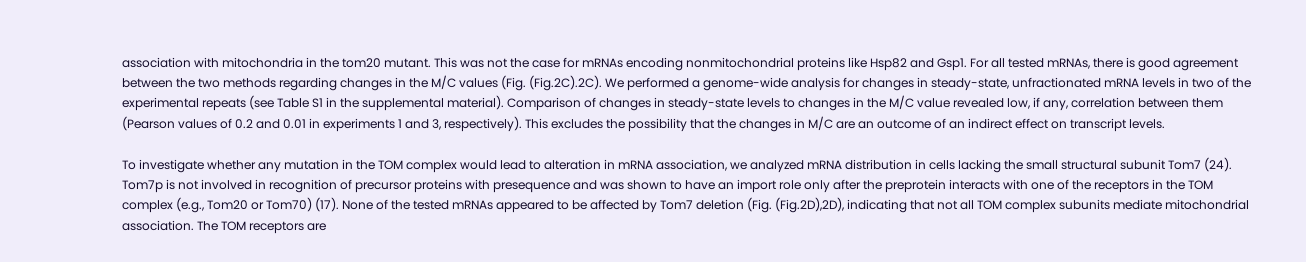association with mitochondria in the tom20 mutant. This was not the case for mRNAs encoding nonmitochondrial proteins like Hsp82 and Gsp1. For all tested mRNAs, there is good agreement between the two methods regarding changes in the M/C values (Fig. (Fig.2C).2C). We performed a genome-wide analysis for changes in steady-state, unfractionated mRNA levels in two of the experimental repeats (see Table S1 in the supplemental material). Comparison of changes in steady-state levels to changes in the M/C value revealed low, if any, correlation between them (Pearson values of 0.2 and 0.01 in experiments 1 and 3, respectively). This excludes the possibility that the changes in M/C are an outcome of an indirect effect on transcript levels.

To investigate whether any mutation in the TOM complex would lead to alteration in mRNA association, we analyzed mRNA distribution in cells lacking the small structural subunit Tom7 (24). Tom7p is not involved in recognition of precursor proteins with presequence and was shown to have an import role only after the preprotein interacts with one of the receptors in the TOM complex (e.g., Tom20 or Tom70) (17). None of the tested mRNAs appeared to be affected by Tom7 deletion (Fig. (Fig.2D),2D), indicating that not all TOM complex subunits mediate mitochondrial association. The TOM receptors are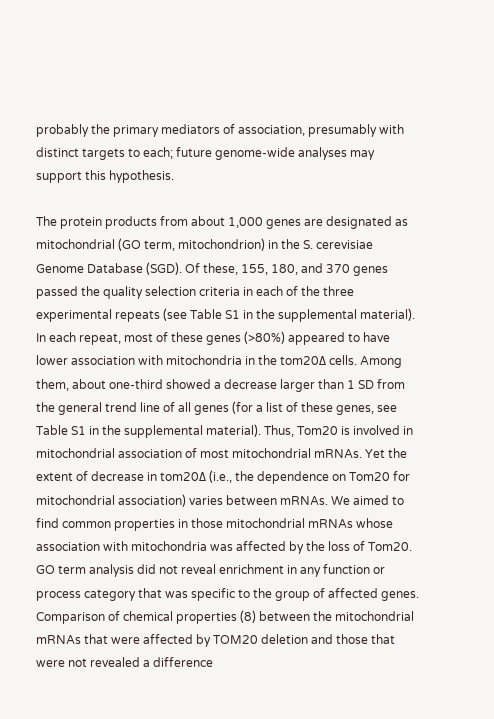probably the primary mediators of association, presumably with distinct targets to each; future genome-wide analyses may support this hypothesis.

The protein products from about 1,000 genes are designated as mitochondrial (GO term, mitochondrion) in the S. cerevisiae Genome Database (SGD). Of these, 155, 180, and 370 genes passed the quality selection criteria in each of the three experimental repeats (see Table S1 in the supplemental material). In each repeat, most of these genes (>80%) appeared to have lower association with mitochondria in the tom20Δ cells. Among them, about one-third showed a decrease larger than 1 SD from the general trend line of all genes (for a list of these genes, see Table S1 in the supplemental material). Thus, Tom20 is involved in mitochondrial association of most mitochondrial mRNAs. Yet the extent of decrease in tom20Δ (i.e., the dependence on Tom20 for mitochondrial association) varies between mRNAs. We aimed to find common properties in those mitochondrial mRNAs whose association with mitochondria was affected by the loss of Tom20. GO term analysis did not reveal enrichment in any function or process category that was specific to the group of affected genes. Comparison of chemical properties (8) between the mitochondrial mRNAs that were affected by TOM20 deletion and those that were not revealed a difference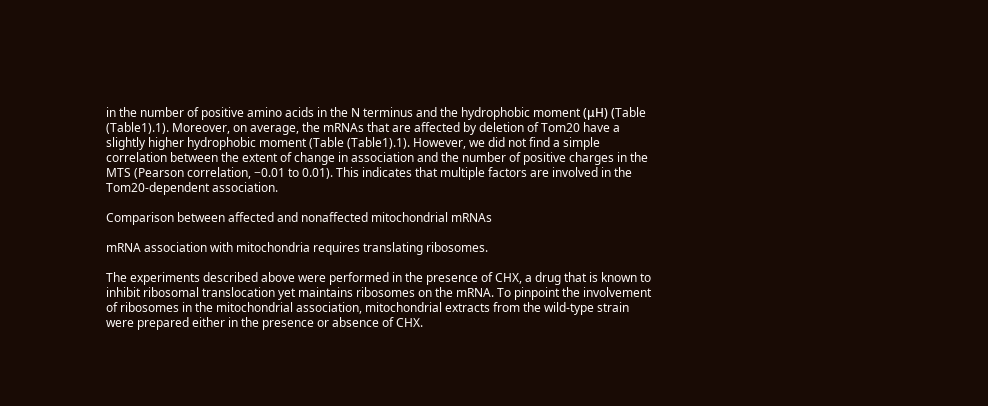in the number of positive amino acids in the N terminus and the hydrophobic moment (μH) (Table (Table1).1). Moreover, on average, the mRNAs that are affected by deletion of Tom20 have a slightly higher hydrophobic moment (Table (Table1).1). However, we did not find a simple correlation between the extent of change in association and the number of positive charges in the MTS (Pearson correlation, −0.01 to 0.01). This indicates that multiple factors are involved in the Tom20-dependent association.

Comparison between affected and nonaffected mitochondrial mRNAs

mRNA association with mitochondria requires translating ribosomes.

The experiments described above were performed in the presence of CHX, a drug that is known to inhibit ribosomal translocation yet maintains ribosomes on the mRNA. To pinpoint the involvement of ribosomes in the mitochondrial association, mitochondrial extracts from the wild-type strain were prepared either in the presence or absence of CHX.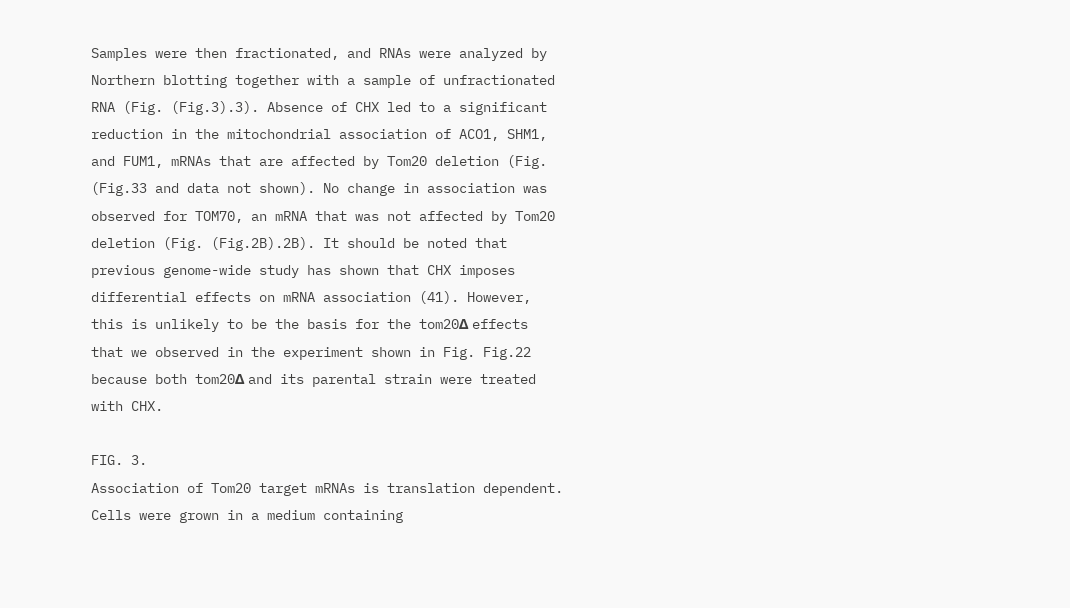Samples were then fractionated, and RNAs were analyzed by Northern blotting together with a sample of unfractionated RNA (Fig. (Fig.3).3). Absence of CHX led to a significant reduction in the mitochondrial association of ACO1, SHM1, and FUM1, mRNAs that are affected by Tom20 deletion (Fig. (Fig.33 and data not shown). No change in association was observed for TOM70, an mRNA that was not affected by Tom20 deletion (Fig. (Fig.2B).2B). It should be noted that previous genome-wide study has shown that CHX imposes differential effects on mRNA association (41). However, this is unlikely to be the basis for the tom20Δ effects that we observed in the experiment shown in Fig. Fig.22 because both tom20Δ and its parental strain were treated with CHX.

FIG. 3.
Association of Tom20 target mRNAs is translation dependent. Cells were grown in a medium containing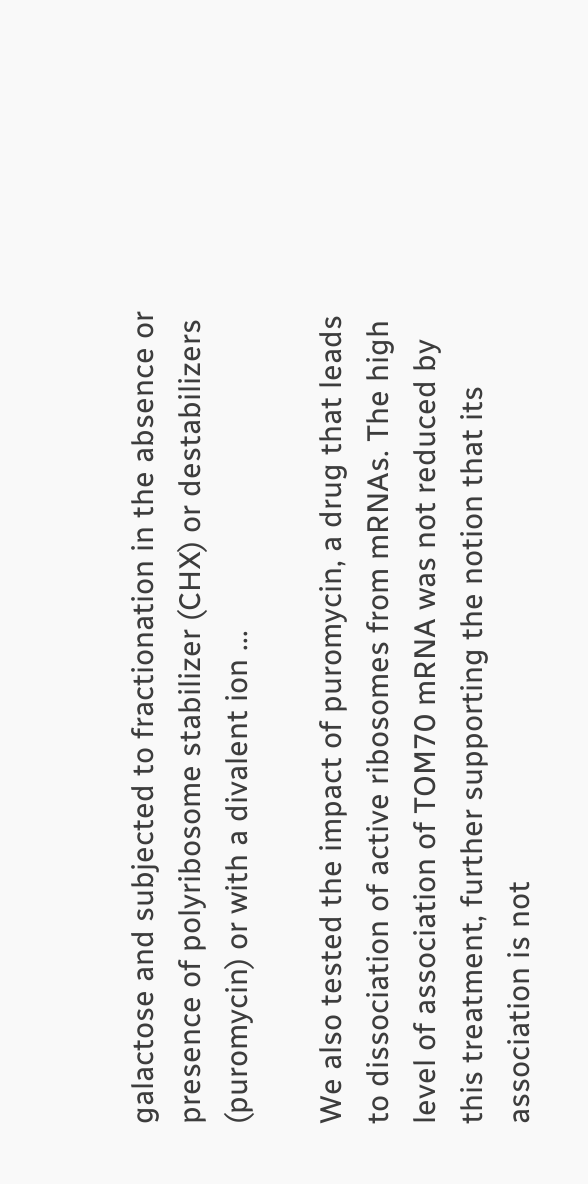galactose and subjected to fractionation in the absence or presence of polyribosome stabilizer (CHX) or destabilizers (puromycin) or with a divalent ion ...

We also tested the impact of puromycin, a drug that leads to dissociation of active ribosomes from mRNAs. The high level of association of TOM70 mRNA was not reduced by this treatment, further supporting the notion that its association is not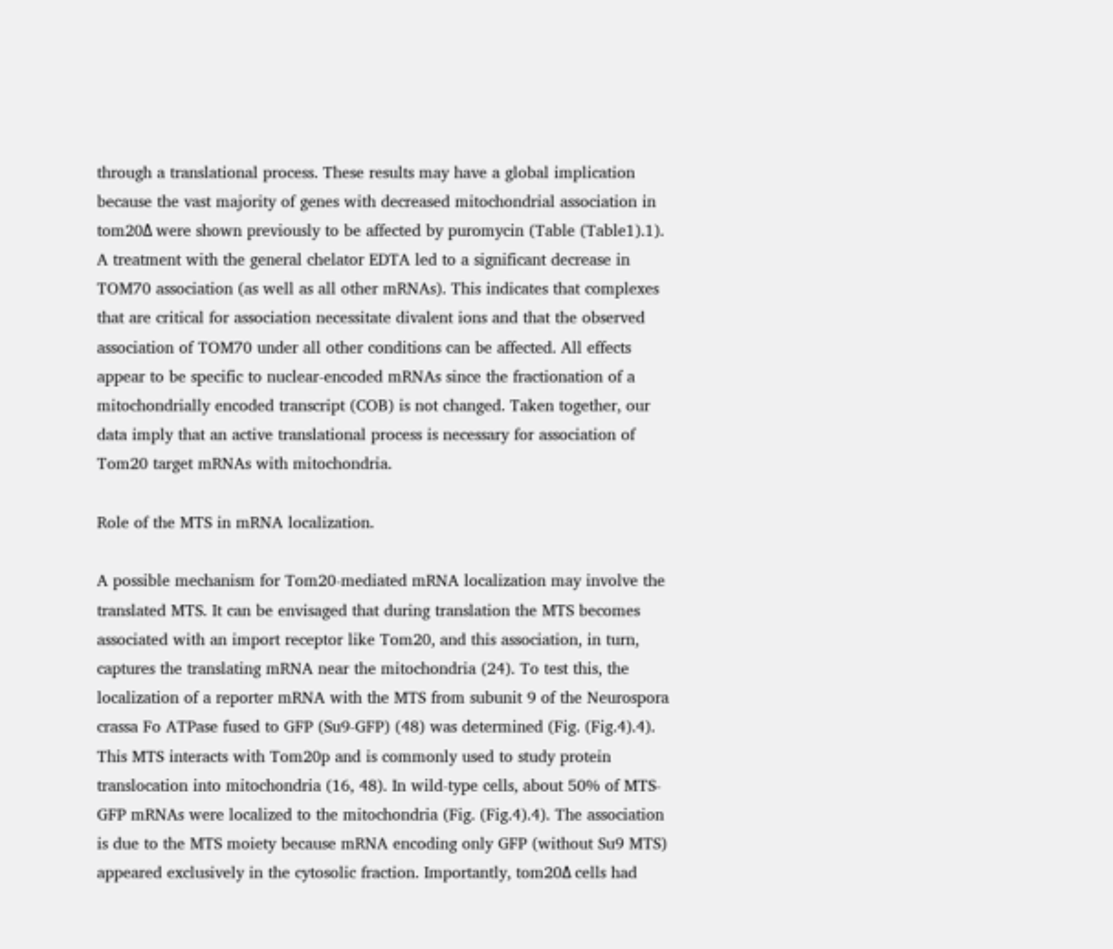through a translational process. These results may have a global implication because the vast majority of genes with decreased mitochondrial association in tom20Δ were shown previously to be affected by puromycin (Table (Table1).1). A treatment with the general chelator EDTA led to a significant decrease in TOM70 association (as well as all other mRNAs). This indicates that complexes that are critical for association necessitate divalent ions and that the observed association of TOM70 under all other conditions can be affected. All effects appear to be specific to nuclear-encoded mRNAs since the fractionation of a mitochondrially encoded transcript (COB) is not changed. Taken together, our data imply that an active translational process is necessary for association of Tom20 target mRNAs with mitochondria.

Role of the MTS in mRNA localization.

A possible mechanism for Tom20-mediated mRNA localization may involve the translated MTS. It can be envisaged that during translation the MTS becomes associated with an import receptor like Tom20, and this association, in turn, captures the translating mRNA near the mitochondria (24). To test this, the localization of a reporter mRNA with the MTS from subunit 9 of the Neurospora crassa Fo ATPase fused to GFP (Su9-GFP) (48) was determined (Fig. (Fig.4).4). This MTS interacts with Tom20p and is commonly used to study protein translocation into mitochondria (16, 48). In wild-type cells, about 50% of MTS-GFP mRNAs were localized to the mitochondria (Fig. (Fig.4).4). The association is due to the MTS moiety because mRNA encoding only GFP (without Su9 MTS) appeared exclusively in the cytosolic fraction. Importantly, tom20Δ cells had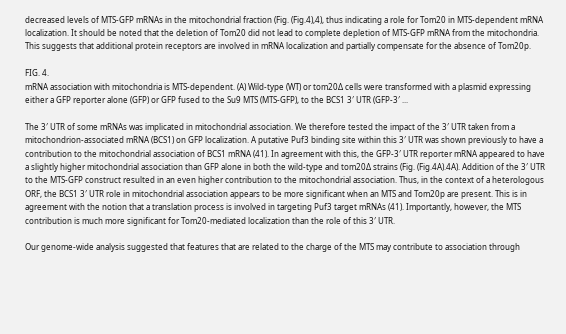decreased levels of MTS-GFP mRNAs in the mitochondrial fraction (Fig. (Fig.4),4), thus indicating a role for Tom20 in MTS-dependent mRNA localization. It should be noted that the deletion of Tom20 did not lead to complete depletion of MTS-GFP mRNA from the mitochondria. This suggests that additional protein receptors are involved in mRNA localization and partially compensate for the absence of Tom20p.

FIG. 4.
mRNA association with mitochondria is MTS-dependent. (A) Wild-type (WT) or tom20Δ cells were transformed with a plasmid expressing either a GFP reporter alone (GFP) or GFP fused to the Su9 MTS (MTS-GFP), to the BCS1 3′ UTR (GFP-3′ ...

The 3′ UTR of some mRNAs was implicated in mitochondrial association. We therefore tested the impact of the 3′ UTR taken from a mitochondrion-associated mRNA (BCS1) on GFP localization. A putative Puf3 binding site within this 3′ UTR was shown previously to have a contribution to the mitochondrial association of BCS1 mRNA (41). In agreement with this, the GFP-3′ UTR reporter mRNA appeared to have a slightly higher mitochondrial association than GFP alone in both the wild-type and tom20Δ strains (Fig. (Fig.4A).4A). Addition of the 3′ UTR to the MTS-GFP construct resulted in an even higher contribution to the mitochondrial association. Thus, in the context of a heterologous ORF, the BCS1 3′ UTR role in mitochondrial association appears to be more significant when an MTS and Tom20p are present. This is in agreement with the notion that a translation process is involved in targeting Puf3 target mRNAs (41). Importantly, however, the MTS contribution is much more significant for Tom20-mediated localization than the role of this 3′ UTR.

Our genome-wide analysis suggested that features that are related to the charge of the MTS may contribute to association through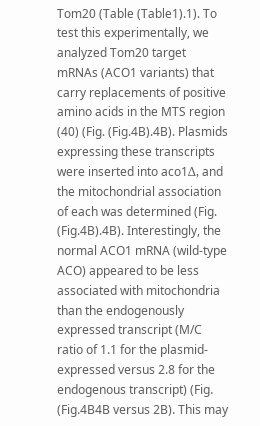Tom20 (Table (Table1).1). To test this experimentally, we analyzed Tom20 target mRNAs (ACO1 variants) that carry replacements of positive amino acids in the MTS region (40) (Fig. (Fig.4B).4B). Plasmids expressing these transcripts were inserted into aco1Δ, and the mitochondrial association of each was determined (Fig. (Fig.4B).4B). Interestingly, the normal ACO1 mRNA (wild-type ACO) appeared to be less associated with mitochondria than the endogenously expressed transcript (M/C ratio of 1.1 for the plasmid-expressed versus 2.8 for the endogenous transcript) (Fig. (Fig.4B4B versus 2B). This may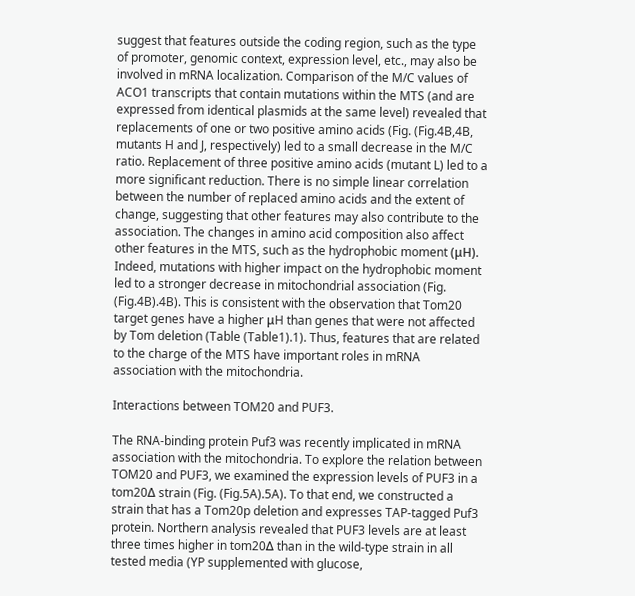suggest that features outside the coding region, such as the type of promoter, genomic context, expression level, etc., may also be involved in mRNA localization. Comparison of the M/C values of ACO1 transcripts that contain mutations within the MTS (and are expressed from identical plasmids at the same level) revealed that replacements of one or two positive amino acids (Fig. (Fig.4B,4B, mutants H and J, respectively) led to a small decrease in the M/C ratio. Replacement of three positive amino acids (mutant L) led to a more significant reduction. There is no simple linear correlation between the number of replaced amino acids and the extent of change, suggesting that other features may also contribute to the association. The changes in amino acid composition also affect other features in the MTS, such as the hydrophobic moment (μH). Indeed, mutations with higher impact on the hydrophobic moment led to a stronger decrease in mitochondrial association (Fig. (Fig.4B).4B). This is consistent with the observation that Tom20 target genes have a higher μH than genes that were not affected by Tom deletion (Table (Table1).1). Thus, features that are related to the charge of the MTS have important roles in mRNA association with the mitochondria.

Interactions between TOM20 and PUF3.

The RNA-binding protein Puf3 was recently implicated in mRNA association with the mitochondria. To explore the relation between TOM20 and PUF3, we examined the expression levels of PUF3 in a tom20Δ strain (Fig. (Fig.5A).5A). To that end, we constructed a strain that has a Tom20p deletion and expresses TAP-tagged Puf3 protein. Northern analysis revealed that PUF3 levels are at least three times higher in tom20Δ than in the wild-type strain in all tested media (YP supplemented with glucose,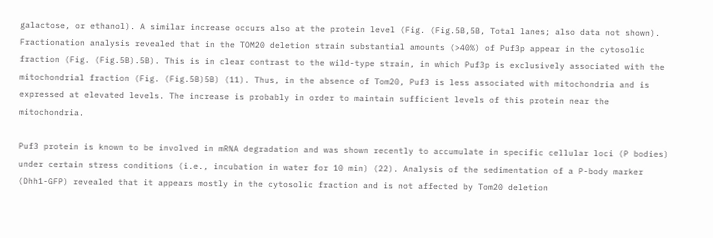galactose, or ethanol). A similar increase occurs also at the protein level (Fig. (Fig.5B,5B, Total lanes; also data not shown). Fractionation analysis revealed that in the TOM20 deletion strain substantial amounts (>40%) of Puf3p appear in the cytosolic fraction (Fig. (Fig.5B).5B). This is in clear contrast to the wild-type strain, in which Puf3p is exclusively associated with the mitochondrial fraction (Fig. (Fig.5B)5B) (11). Thus, in the absence of Tom20, Puf3 is less associated with mitochondria and is expressed at elevated levels. The increase is probably in order to maintain sufficient levels of this protein near the mitochondria.

Puf3 protein is known to be involved in mRNA degradation and was shown recently to accumulate in specific cellular loci (P bodies) under certain stress conditions (i.e., incubation in water for 10 min) (22). Analysis of the sedimentation of a P-body marker (Dhh1-GFP) revealed that it appears mostly in the cytosolic fraction and is not affected by Tom20 deletion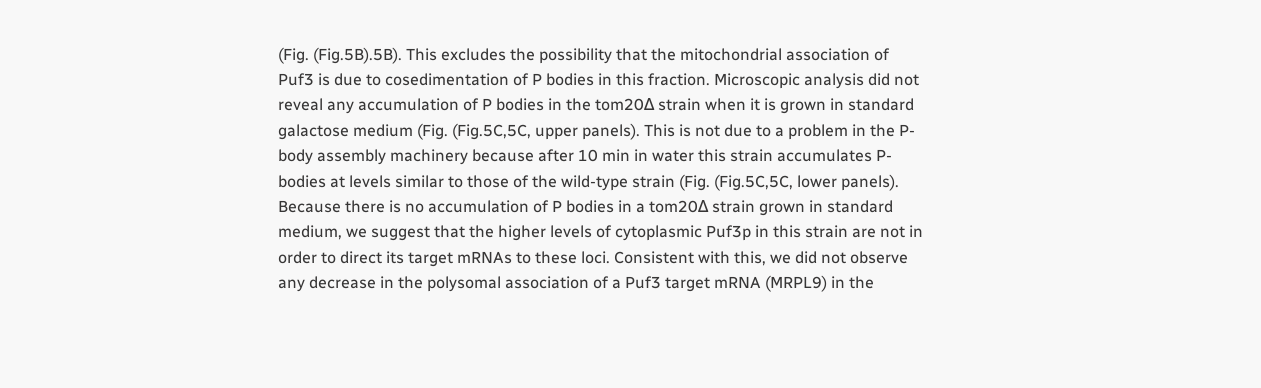(Fig. (Fig.5B).5B). This excludes the possibility that the mitochondrial association of Puf3 is due to cosedimentation of P bodies in this fraction. Microscopic analysis did not reveal any accumulation of P bodies in the tom20Δ strain when it is grown in standard galactose medium (Fig. (Fig.5C,5C, upper panels). This is not due to a problem in the P-body assembly machinery because after 10 min in water this strain accumulates P-bodies at levels similar to those of the wild-type strain (Fig. (Fig.5C,5C, lower panels). Because there is no accumulation of P bodies in a tom20Δ strain grown in standard medium, we suggest that the higher levels of cytoplasmic Puf3p in this strain are not in order to direct its target mRNAs to these loci. Consistent with this, we did not observe any decrease in the polysomal association of a Puf3 target mRNA (MRPL9) in the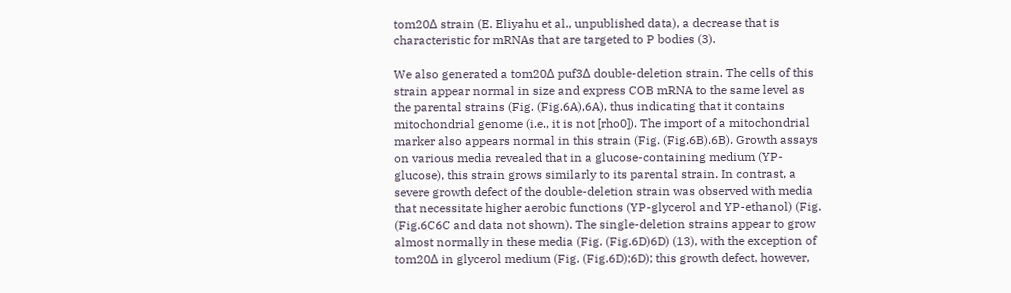tom20Δ strain (E. Eliyahu et al., unpublished data), a decrease that is characteristic for mRNAs that are targeted to P bodies (3).

We also generated a tom20Δ puf3Δ double-deletion strain. The cells of this strain appear normal in size and express COB mRNA to the same level as the parental strains (Fig. (Fig.6A),6A), thus indicating that it contains mitochondrial genome (i.e., it is not [rho0]). The import of a mitochondrial marker also appears normal in this strain (Fig. (Fig.6B).6B). Growth assays on various media revealed that in a glucose-containing medium (YP-glucose), this strain grows similarly to its parental strain. In contrast, a severe growth defect of the double-deletion strain was observed with media that necessitate higher aerobic functions (YP-glycerol and YP-ethanol) (Fig. (Fig.6C6C and data not shown). The single-deletion strains appear to grow almost normally in these media (Fig. (Fig.6D)6D) (13), with the exception of tom20Δ in glycerol medium (Fig. (Fig.6D);6D); this growth defect, however,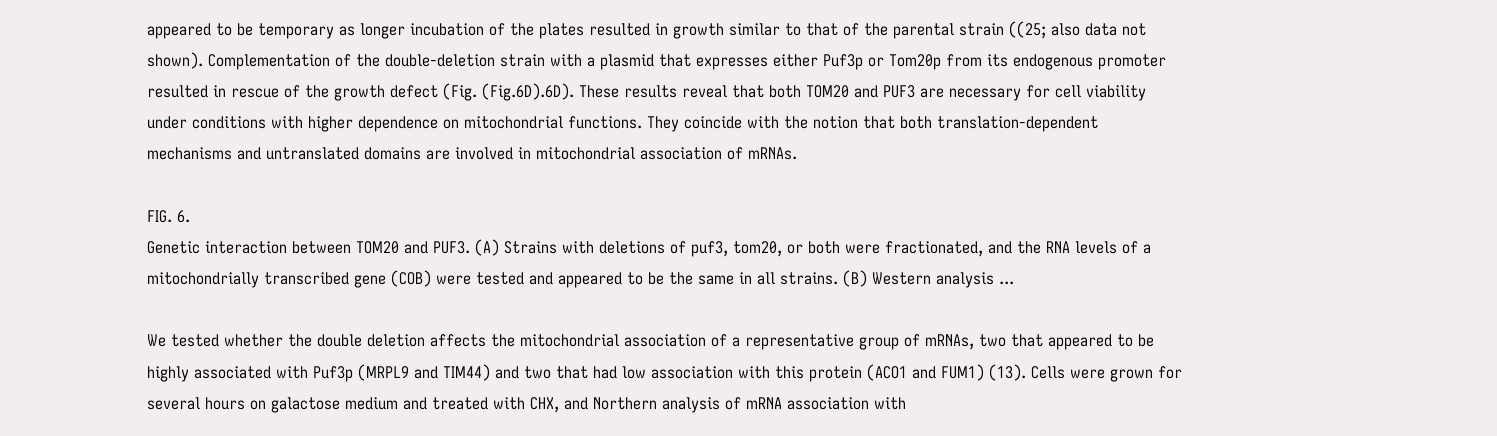appeared to be temporary as longer incubation of the plates resulted in growth similar to that of the parental strain ((25; also data not shown). Complementation of the double-deletion strain with a plasmid that expresses either Puf3p or Tom20p from its endogenous promoter resulted in rescue of the growth defect (Fig. (Fig.6D).6D). These results reveal that both TOM20 and PUF3 are necessary for cell viability under conditions with higher dependence on mitochondrial functions. They coincide with the notion that both translation-dependent mechanisms and untranslated domains are involved in mitochondrial association of mRNAs.

FIG. 6.
Genetic interaction between TOM20 and PUF3. (A) Strains with deletions of puf3, tom20, or both were fractionated, and the RNA levels of a mitochondrially transcribed gene (COB) were tested and appeared to be the same in all strains. (B) Western analysis ...

We tested whether the double deletion affects the mitochondrial association of a representative group of mRNAs, two that appeared to be highly associated with Puf3p (MRPL9 and TIM44) and two that had low association with this protein (ACO1 and FUM1) (13). Cells were grown for several hours on galactose medium and treated with CHX, and Northern analysis of mRNA association with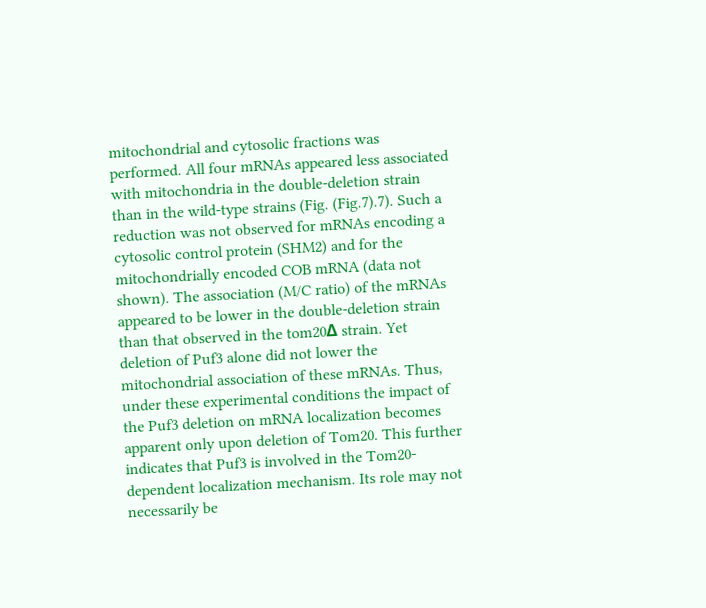mitochondrial and cytosolic fractions was performed. All four mRNAs appeared less associated with mitochondria in the double-deletion strain than in the wild-type strains (Fig. (Fig.7).7). Such a reduction was not observed for mRNAs encoding a cytosolic control protein (SHM2) and for the mitochondrially encoded COB mRNA (data not shown). The association (M/C ratio) of the mRNAs appeared to be lower in the double-deletion strain than that observed in the tom20Δ strain. Yet deletion of Puf3 alone did not lower the mitochondrial association of these mRNAs. Thus, under these experimental conditions the impact of the Puf3 deletion on mRNA localization becomes apparent only upon deletion of Tom20. This further indicates that Puf3 is involved in the Tom20-dependent localization mechanism. Its role may not necessarily be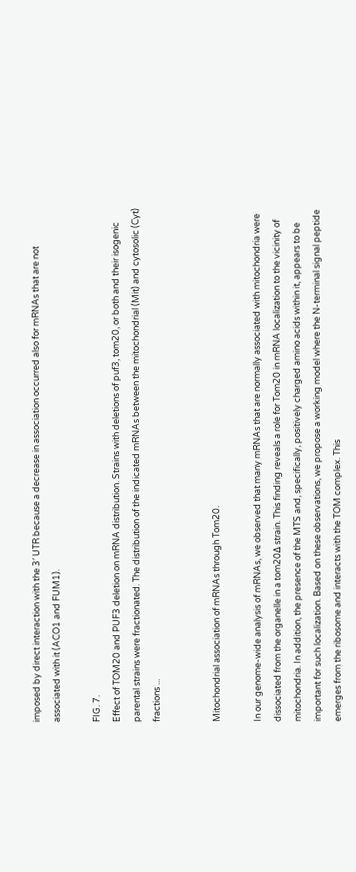imposed by direct interaction with the 3′ UTR because a decrease in association occurred also for mRNAs that are not associated with it (ACO1 and FUM1).

FIG. 7.
Effect of TOM20 and PUF3 deletion on mRNA distribution. Strains with deletions of puf3, tom20, or both and their isogenic parental strains were fractionated. The distribution of the indicated mRNAs between the mitochondrial (Mit) and cytosolic (Cyt) fractions ...


Mitochondrial association of mRNAs through Tom20.

In our genome-wide analysis of mRNAs, we observed that many mRNAs that are normally associated with mitochondria were dissociated from the organelle in a tom20Δ strain. This finding reveals a role for Tom20 in mRNA localization to the vicinity of mitochondria. In addition, the presence of the MTS and, specifically, positively charged amino acids within it, appears to be important for such localization. Based on these observations, we propose a working model where the N-terminal signal peptide emerges from the ribosome and interacts with the TOM complex. This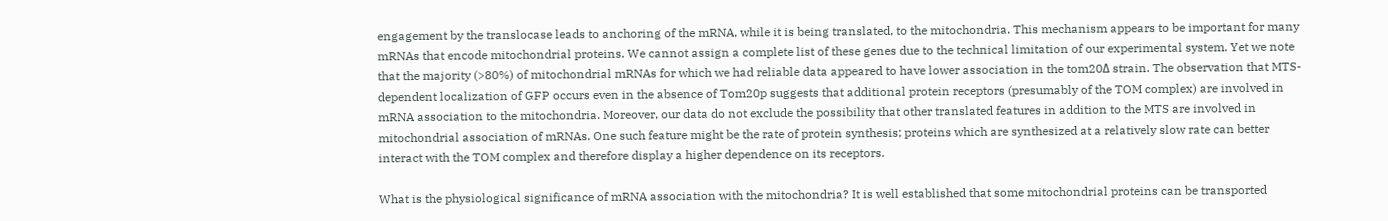engagement by the translocase leads to anchoring of the mRNA, while it is being translated, to the mitochondria. This mechanism appears to be important for many mRNAs that encode mitochondrial proteins. We cannot assign a complete list of these genes due to the technical limitation of our experimental system. Yet we note that the majority (>80%) of mitochondrial mRNAs for which we had reliable data appeared to have lower association in the tom20Δ strain. The observation that MTS-dependent localization of GFP occurs even in the absence of Tom20p suggests that additional protein receptors (presumably of the TOM complex) are involved in mRNA association to the mitochondria. Moreover, our data do not exclude the possibility that other translated features in addition to the MTS are involved in mitochondrial association of mRNAs. One such feature might be the rate of protein synthesis; proteins which are synthesized at a relatively slow rate can better interact with the TOM complex and therefore display a higher dependence on its receptors.

What is the physiological significance of mRNA association with the mitochondria? It is well established that some mitochondrial proteins can be transported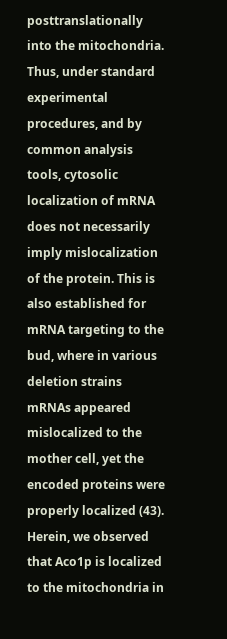posttranslationally into the mitochondria. Thus, under standard experimental procedures, and by common analysis tools, cytosolic localization of mRNA does not necessarily imply mislocalization of the protein. This is also established for mRNA targeting to the bud, where in various deletion strains mRNAs appeared mislocalized to the mother cell, yet the encoded proteins were properly localized (43). Herein, we observed that Aco1p is localized to the mitochondria in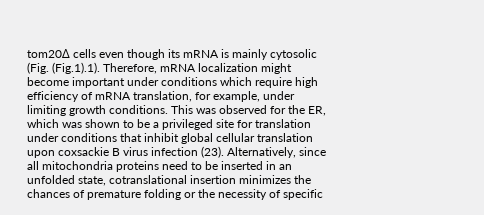tom20Δ cells even though its mRNA is mainly cytosolic (Fig. (Fig.1).1). Therefore, mRNA localization might become important under conditions which require high efficiency of mRNA translation, for example, under limiting growth conditions. This was observed for the ER, which was shown to be a privileged site for translation under conditions that inhibit global cellular translation upon coxsackie B virus infection (23). Alternatively, since all mitochondria proteins need to be inserted in an unfolded state, cotranslational insertion minimizes the chances of premature folding or the necessity of specific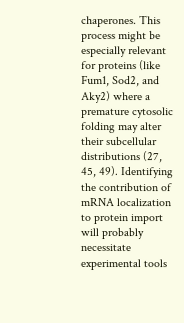chaperones. This process might be especially relevant for proteins (like Fum1, Sod2, and Aky2) where a premature cytosolic folding may alter their subcellular distributions (27, 45, 49). Identifying the contribution of mRNA localization to protein import will probably necessitate experimental tools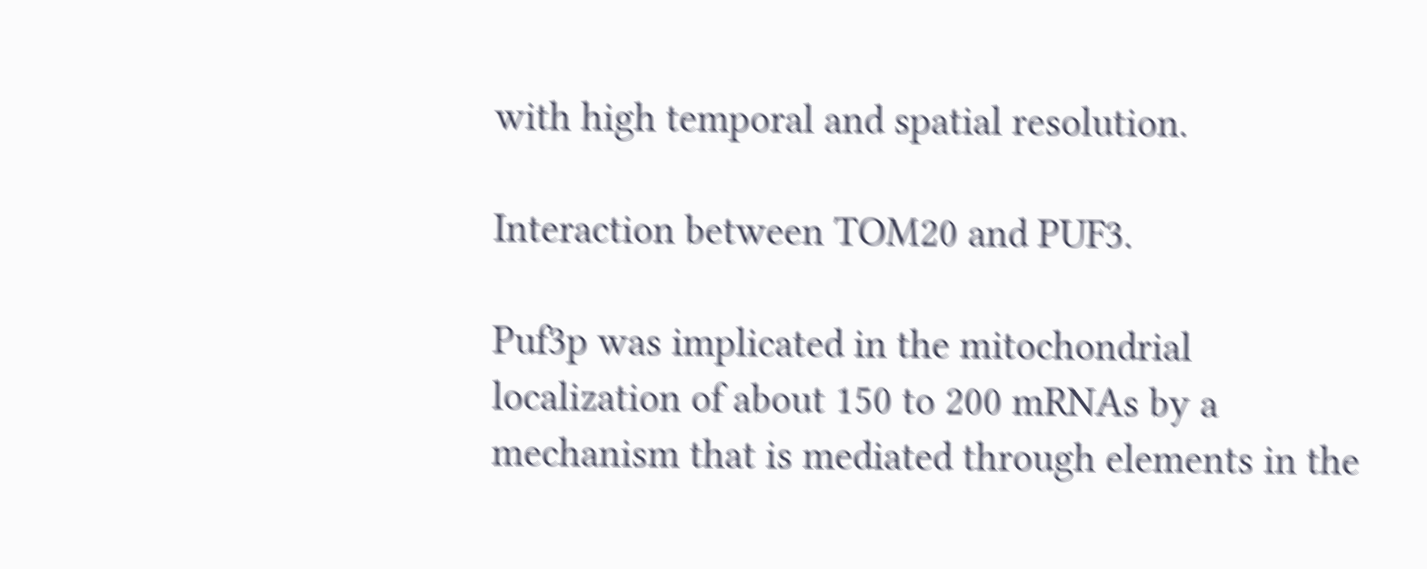with high temporal and spatial resolution.

Interaction between TOM20 and PUF3.

Puf3p was implicated in the mitochondrial localization of about 150 to 200 mRNAs by a mechanism that is mediated through elements in the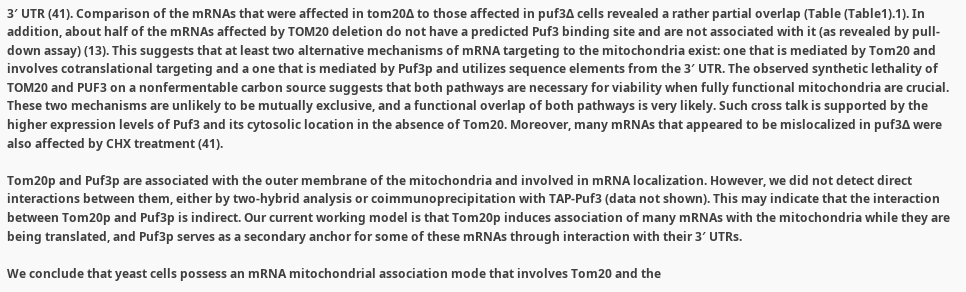3′ UTR (41). Comparison of the mRNAs that were affected in tom20Δ to those affected in puf3Δ cells revealed a rather partial overlap (Table (Table1).1). In addition, about half of the mRNAs affected by TOM20 deletion do not have a predicted Puf3 binding site and are not associated with it (as revealed by pull-down assay) (13). This suggests that at least two alternative mechanisms of mRNA targeting to the mitochondria exist: one that is mediated by Tom20 and involves cotranslational targeting and a one that is mediated by Puf3p and utilizes sequence elements from the 3′ UTR. The observed synthetic lethality of TOM20 and PUF3 on a nonfermentable carbon source suggests that both pathways are necessary for viability when fully functional mitochondria are crucial. These two mechanisms are unlikely to be mutually exclusive, and a functional overlap of both pathways is very likely. Such cross talk is supported by the higher expression levels of Puf3 and its cytosolic location in the absence of Tom20. Moreover, many mRNAs that appeared to be mislocalized in puf3Δ were also affected by CHX treatment (41).

Tom20p and Puf3p are associated with the outer membrane of the mitochondria and involved in mRNA localization. However, we did not detect direct interactions between them, either by two-hybrid analysis or coimmunoprecipitation with TAP-Puf3 (data not shown). This may indicate that the interaction between Tom20p and Puf3p is indirect. Our current working model is that Tom20p induces association of many mRNAs with the mitochondria while they are being translated, and Puf3p serves as a secondary anchor for some of these mRNAs through interaction with their 3′ UTRs.

We conclude that yeast cells possess an mRNA mitochondrial association mode that involves Tom20 and the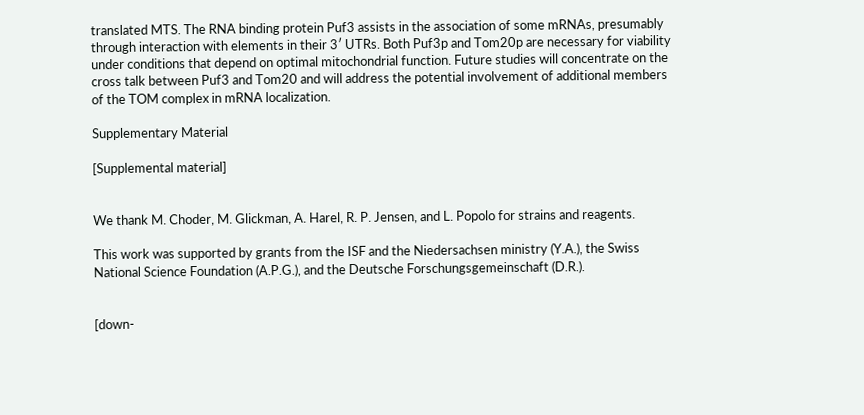translated MTS. The RNA binding protein Puf3 assists in the association of some mRNAs, presumably through interaction with elements in their 3′ UTRs. Both Puf3p and Tom20p are necessary for viability under conditions that depend on optimal mitochondrial function. Future studies will concentrate on the cross talk between Puf3 and Tom20 and will address the potential involvement of additional members of the TOM complex in mRNA localization.

Supplementary Material

[Supplemental material]


We thank M. Choder, M. Glickman, A. Harel, R. P. Jensen, and L. Popolo for strains and reagents.

This work was supported by grants from the ISF and the Niedersachsen ministry (Y.A.), the Swiss National Science Foundation (A.P.G.), and the Deutsche Forschungsgemeinschaft (D.R.).


[down-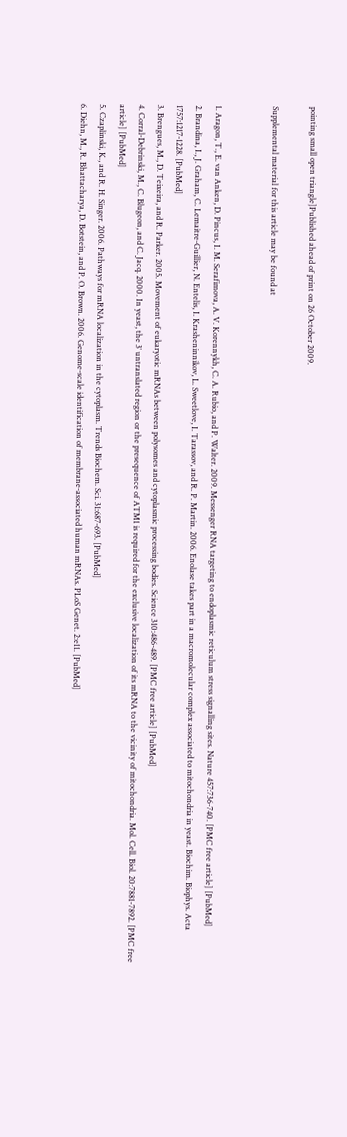pointing small open triangle]Published ahead of print on 26 October 2009.

Supplemental material for this article may be found at


1. Aragon, T., E. van Anken, D. Pincus, I. M. Serafimova, A. V. Korennykh, C. A. Rubio, and P. Walter. 2009. Messenger RNA targeting to endoplasmic reticulum stress signalling sites. Nature 457:736-740. [PMC free article] [PubMed]
2. Brandina, I., J. Graham, C. Lemaitre-Guillier, N. Entelis, I. Krasheninnikov, L. Sweetlove, I. Tarassov, and R. P. Martin. 2006. Enolase takes part in a macromolecular complex associated to mitochondria in yeast. Biochim. Biophys. Acta 1757:1217-1228. [PubMed]
3. Brengues, M., D. Teixeira, and R. Parker. 2005. Movement of eukaryotic mRNAs between polysomes and cytoplasmic processing bodies. Science 310:486-489. [PMC free article] [PubMed]
4. Corral-Debrinski, M., C. Blugeon, and C. Jacq. 2000. In yeast, the 3′ untranslated region or the presequence of ATM1 is required for the exclusive localization of its mRNA to the vicinity of mitochondria. Mol. Cell. Biol. 20:7881-7892. [PMC free article] [PubMed]
5. Czaplinski, K., and R. H. Singer. 2006. Pathways for mRNA localization in the cytoplasm. Trends Biochem. Sci. 31:687-693. [PubMed]
6. Diehn, M., R. Bhattacharya, D. Botstein, and P. O. Brown. 2006. Genome-scale identification of membrane-associated human mRNAs. PLoS Genet. 2:e11. [PubMed]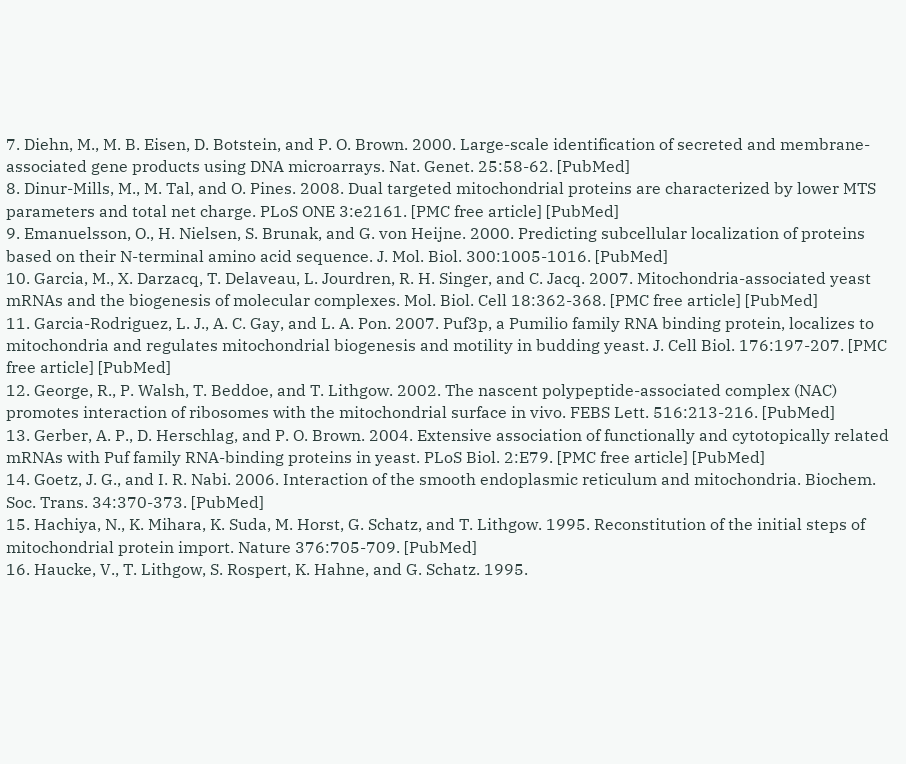7. Diehn, M., M. B. Eisen, D. Botstein, and P. O. Brown. 2000. Large-scale identification of secreted and membrane-associated gene products using DNA microarrays. Nat. Genet. 25:58-62. [PubMed]
8. Dinur-Mills, M., M. Tal, and O. Pines. 2008. Dual targeted mitochondrial proteins are characterized by lower MTS parameters and total net charge. PLoS ONE 3:e2161. [PMC free article] [PubMed]
9. Emanuelsson, O., H. Nielsen, S. Brunak, and G. von Heijne. 2000. Predicting subcellular localization of proteins based on their N-terminal amino acid sequence. J. Mol. Biol. 300:1005-1016. [PubMed]
10. Garcia, M., X. Darzacq, T. Delaveau, L. Jourdren, R. H. Singer, and C. Jacq. 2007. Mitochondria-associated yeast mRNAs and the biogenesis of molecular complexes. Mol. Biol. Cell 18:362-368. [PMC free article] [PubMed]
11. Garcia-Rodriguez, L. J., A. C. Gay, and L. A. Pon. 2007. Puf3p, a Pumilio family RNA binding protein, localizes to mitochondria and regulates mitochondrial biogenesis and motility in budding yeast. J. Cell Biol. 176:197-207. [PMC free article] [PubMed]
12. George, R., P. Walsh, T. Beddoe, and T. Lithgow. 2002. The nascent polypeptide-associated complex (NAC) promotes interaction of ribosomes with the mitochondrial surface in vivo. FEBS Lett. 516:213-216. [PubMed]
13. Gerber, A. P., D. Herschlag, and P. O. Brown. 2004. Extensive association of functionally and cytotopically related mRNAs with Puf family RNA-binding proteins in yeast. PLoS Biol. 2:E79. [PMC free article] [PubMed]
14. Goetz, J. G., and I. R. Nabi. 2006. Interaction of the smooth endoplasmic reticulum and mitochondria. Biochem. Soc. Trans. 34:370-373. [PubMed]
15. Hachiya, N., K. Mihara, K. Suda, M. Horst, G. Schatz, and T. Lithgow. 1995. Reconstitution of the initial steps of mitochondrial protein import. Nature 376:705-709. [PubMed]
16. Haucke, V., T. Lithgow, S. Rospert, K. Hahne, and G. Schatz. 1995.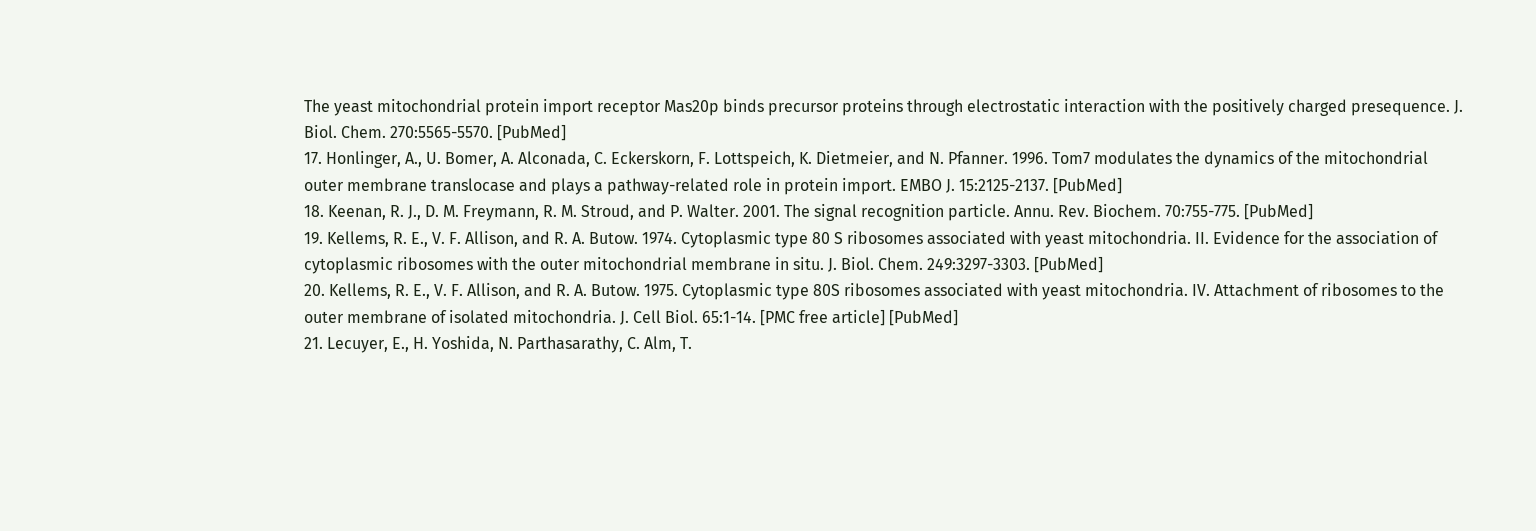The yeast mitochondrial protein import receptor Mas20p binds precursor proteins through electrostatic interaction with the positively charged presequence. J. Biol. Chem. 270:5565-5570. [PubMed]
17. Honlinger, A., U. Bomer, A. Alconada, C. Eckerskorn, F. Lottspeich, K. Dietmeier, and N. Pfanner. 1996. Tom7 modulates the dynamics of the mitochondrial outer membrane translocase and plays a pathway-related role in protein import. EMBO J. 15:2125-2137. [PubMed]
18. Keenan, R. J., D. M. Freymann, R. M. Stroud, and P. Walter. 2001. The signal recognition particle. Annu. Rev. Biochem. 70:755-775. [PubMed]
19. Kellems, R. E., V. F. Allison, and R. A. Butow. 1974. Cytoplasmic type 80 S ribosomes associated with yeast mitochondria. II. Evidence for the association of cytoplasmic ribosomes with the outer mitochondrial membrane in situ. J. Biol. Chem. 249:3297-3303. [PubMed]
20. Kellems, R. E., V. F. Allison, and R. A. Butow. 1975. Cytoplasmic type 80S ribosomes associated with yeast mitochondria. IV. Attachment of ribosomes to the outer membrane of isolated mitochondria. J. Cell Biol. 65:1-14. [PMC free article] [PubMed]
21. Lecuyer, E., H. Yoshida, N. Parthasarathy, C. Alm, T.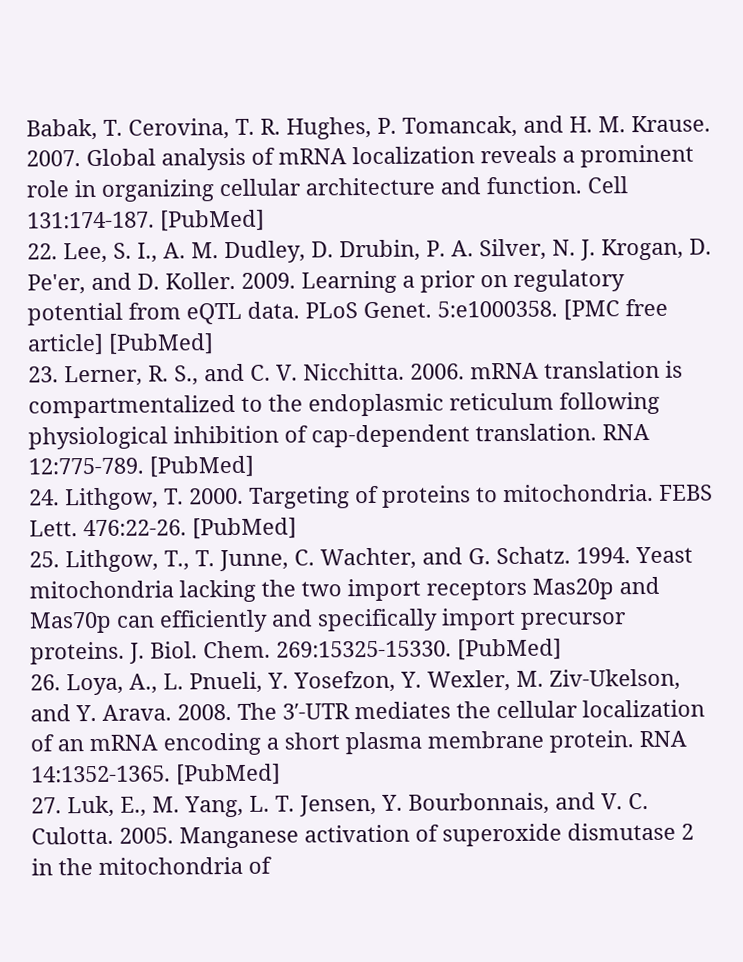Babak, T. Cerovina, T. R. Hughes, P. Tomancak, and H. M. Krause. 2007. Global analysis of mRNA localization reveals a prominent role in organizing cellular architecture and function. Cell 131:174-187. [PubMed]
22. Lee, S. I., A. M. Dudley, D. Drubin, P. A. Silver, N. J. Krogan, D. Pe'er, and D. Koller. 2009. Learning a prior on regulatory potential from eQTL data. PLoS Genet. 5:e1000358. [PMC free article] [PubMed]
23. Lerner, R. S., and C. V. Nicchitta. 2006. mRNA translation is compartmentalized to the endoplasmic reticulum following physiological inhibition of cap-dependent translation. RNA 12:775-789. [PubMed]
24. Lithgow, T. 2000. Targeting of proteins to mitochondria. FEBS Lett. 476:22-26. [PubMed]
25. Lithgow, T., T. Junne, C. Wachter, and G. Schatz. 1994. Yeast mitochondria lacking the two import receptors Mas20p and Mas70p can efficiently and specifically import precursor proteins. J. Biol. Chem. 269:15325-15330. [PubMed]
26. Loya, A., L. Pnueli, Y. Yosefzon, Y. Wexler, M. Ziv-Ukelson, and Y. Arava. 2008. The 3′-UTR mediates the cellular localization of an mRNA encoding a short plasma membrane protein. RNA 14:1352-1365. [PubMed]
27. Luk, E., M. Yang, L. T. Jensen, Y. Bourbonnais, and V. C. Culotta. 2005. Manganese activation of superoxide dismutase 2 in the mitochondria of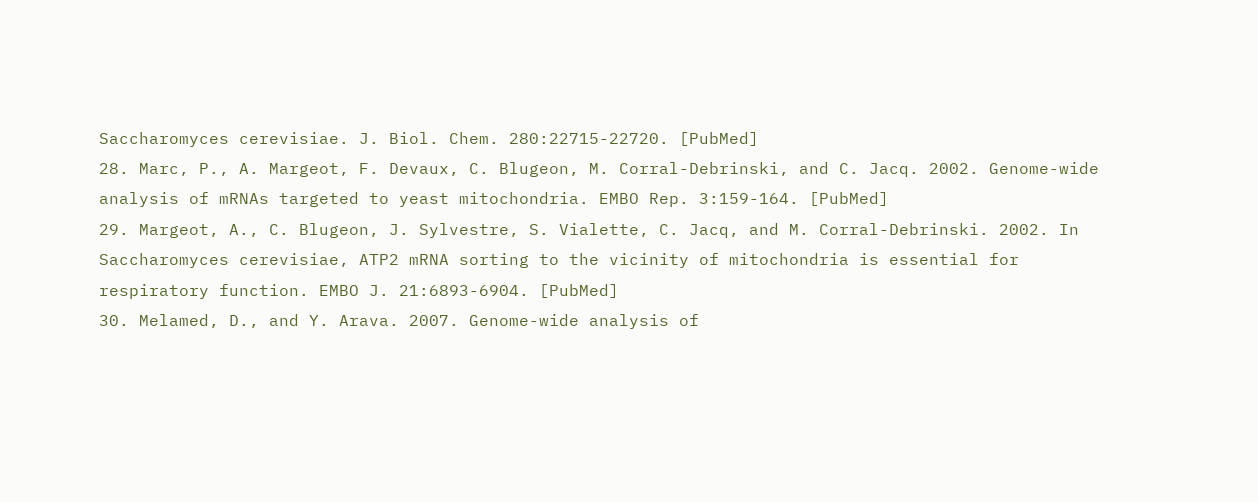Saccharomyces cerevisiae. J. Biol. Chem. 280:22715-22720. [PubMed]
28. Marc, P., A. Margeot, F. Devaux, C. Blugeon, M. Corral-Debrinski, and C. Jacq. 2002. Genome-wide analysis of mRNAs targeted to yeast mitochondria. EMBO Rep. 3:159-164. [PubMed]
29. Margeot, A., C. Blugeon, J. Sylvestre, S. Vialette, C. Jacq, and M. Corral-Debrinski. 2002. In Saccharomyces cerevisiae, ATP2 mRNA sorting to the vicinity of mitochondria is essential for respiratory function. EMBO J. 21:6893-6904. [PubMed]
30. Melamed, D., and Y. Arava. 2007. Genome-wide analysis of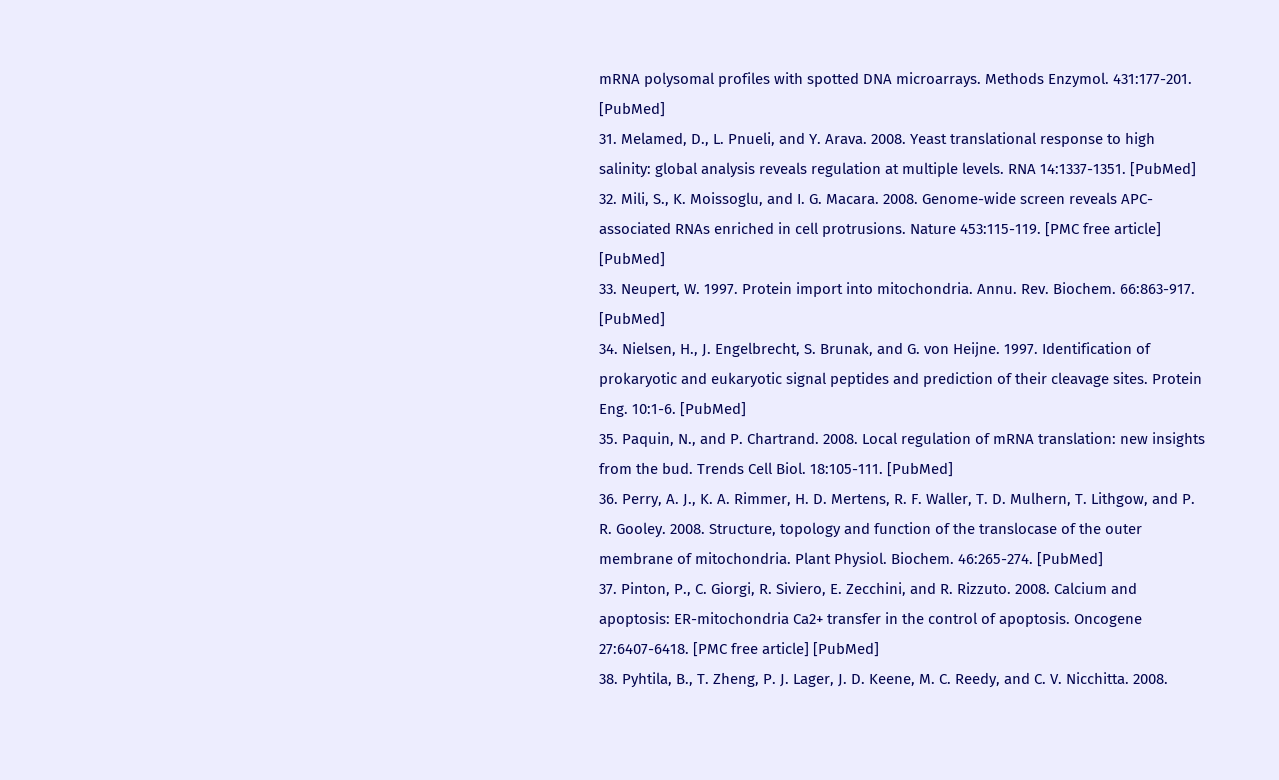mRNA polysomal profiles with spotted DNA microarrays. Methods Enzymol. 431:177-201. [PubMed]
31. Melamed, D., L. Pnueli, and Y. Arava. 2008. Yeast translational response to high salinity: global analysis reveals regulation at multiple levels. RNA 14:1337-1351. [PubMed]
32. Mili, S., K. Moissoglu, and I. G. Macara. 2008. Genome-wide screen reveals APC-associated RNAs enriched in cell protrusions. Nature 453:115-119. [PMC free article] [PubMed]
33. Neupert, W. 1997. Protein import into mitochondria. Annu. Rev. Biochem. 66:863-917. [PubMed]
34. Nielsen, H., J. Engelbrecht, S. Brunak, and G. von Heijne. 1997. Identification of prokaryotic and eukaryotic signal peptides and prediction of their cleavage sites. Protein Eng. 10:1-6. [PubMed]
35. Paquin, N., and P. Chartrand. 2008. Local regulation of mRNA translation: new insights from the bud. Trends Cell Biol. 18:105-111. [PubMed]
36. Perry, A. J., K. A. Rimmer, H. D. Mertens, R. F. Waller, T. D. Mulhern, T. Lithgow, and P. R. Gooley. 2008. Structure, topology and function of the translocase of the outer membrane of mitochondria. Plant Physiol. Biochem. 46:265-274. [PubMed]
37. Pinton, P., C. Giorgi, R. Siviero, E. Zecchini, and R. Rizzuto. 2008. Calcium and apoptosis: ER-mitochondria Ca2+ transfer in the control of apoptosis. Oncogene 27:6407-6418. [PMC free article] [PubMed]
38. Pyhtila, B., T. Zheng, P. J. Lager, J. D. Keene, M. C. Reedy, and C. V. Nicchitta. 2008.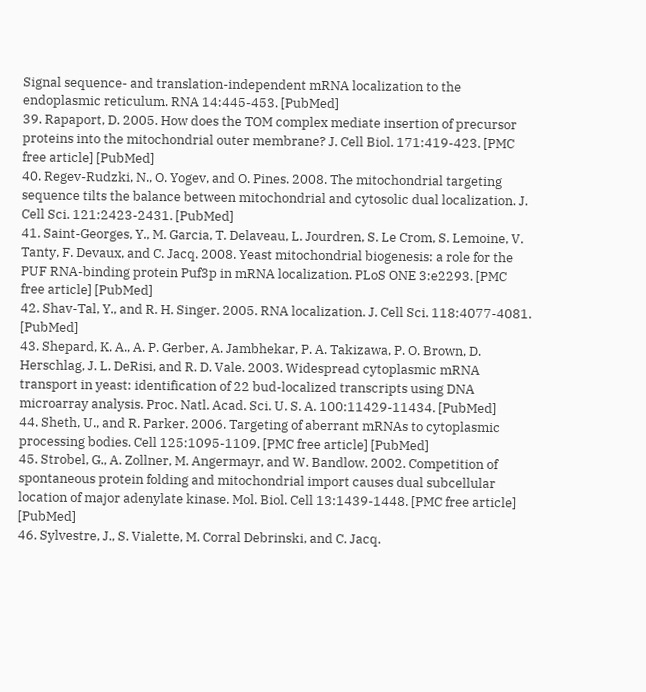Signal sequence- and translation-independent mRNA localization to the endoplasmic reticulum. RNA 14:445-453. [PubMed]
39. Rapaport, D. 2005. How does the TOM complex mediate insertion of precursor proteins into the mitochondrial outer membrane? J. Cell Biol. 171:419-423. [PMC free article] [PubMed]
40. Regev-Rudzki, N., O. Yogev, and O. Pines. 2008. The mitochondrial targeting sequence tilts the balance between mitochondrial and cytosolic dual localization. J. Cell Sci. 121:2423-2431. [PubMed]
41. Saint-Georges, Y., M. Garcia, T. Delaveau, L. Jourdren, S. Le Crom, S. Lemoine, V. Tanty, F. Devaux, and C. Jacq. 2008. Yeast mitochondrial biogenesis: a role for the PUF RNA-binding protein Puf3p in mRNA localization. PLoS ONE 3:e2293. [PMC free article] [PubMed]
42. Shav-Tal, Y., and R. H. Singer. 2005. RNA localization. J. Cell Sci. 118:4077-4081. [PubMed]
43. Shepard, K. A., A. P. Gerber, A. Jambhekar, P. A. Takizawa, P. O. Brown, D. Herschlag, J. L. DeRisi, and R. D. Vale. 2003. Widespread cytoplasmic mRNA transport in yeast: identification of 22 bud-localized transcripts using DNA microarray analysis. Proc. Natl. Acad. Sci. U. S. A. 100:11429-11434. [PubMed]
44. Sheth, U., and R. Parker. 2006. Targeting of aberrant mRNAs to cytoplasmic processing bodies. Cell 125:1095-1109. [PMC free article] [PubMed]
45. Strobel, G., A. Zollner, M. Angermayr, and W. Bandlow. 2002. Competition of spontaneous protein folding and mitochondrial import causes dual subcellular location of major adenylate kinase. Mol. Biol. Cell 13:1439-1448. [PMC free article] [PubMed]
46. Sylvestre, J., S. Vialette, M. Corral Debrinski, and C. Jacq.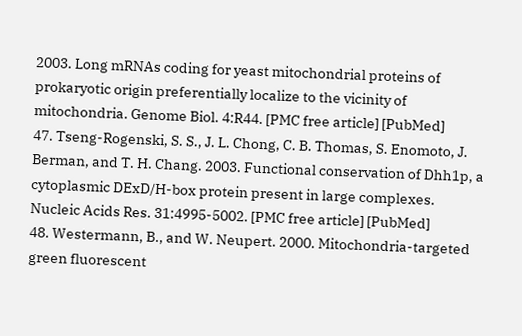2003. Long mRNAs coding for yeast mitochondrial proteins of prokaryotic origin preferentially localize to the vicinity of mitochondria. Genome Biol. 4:R44. [PMC free article] [PubMed]
47. Tseng-Rogenski, S. S., J. L. Chong, C. B. Thomas, S. Enomoto, J. Berman, and T. H. Chang. 2003. Functional conservation of Dhh1p, a cytoplasmic DExD/H-box protein present in large complexes. Nucleic Acids Res. 31:4995-5002. [PMC free article] [PubMed]
48. Westermann, B., and W. Neupert. 2000. Mitochondria-targeted green fluorescent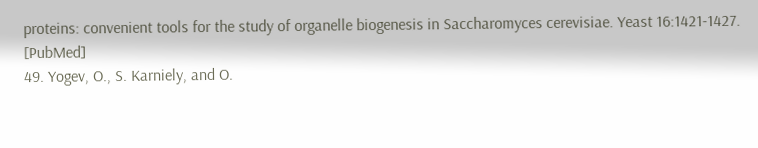proteins: convenient tools for the study of organelle biogenesis in Saccharomyces cerevisiae. Yeast 16:1421-1427. [PubMed]
49. Yogev, O., S. Karniely, and O.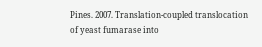Pines. 2007. Translation-coupled translocation of yeast fumarase into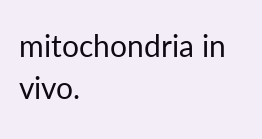mitochondria in vivo.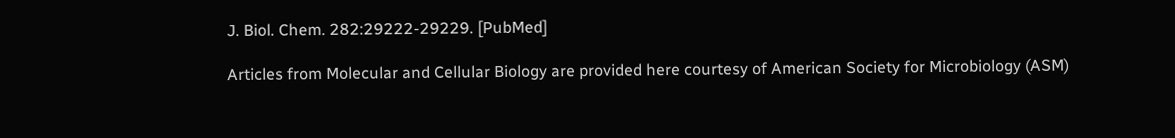J. Biol. Chem. 282:29222-29229. [PubMed]

Articles from Molecular and Cellular Biology are provided here courtesy of American Society for Microbiology (ASM)